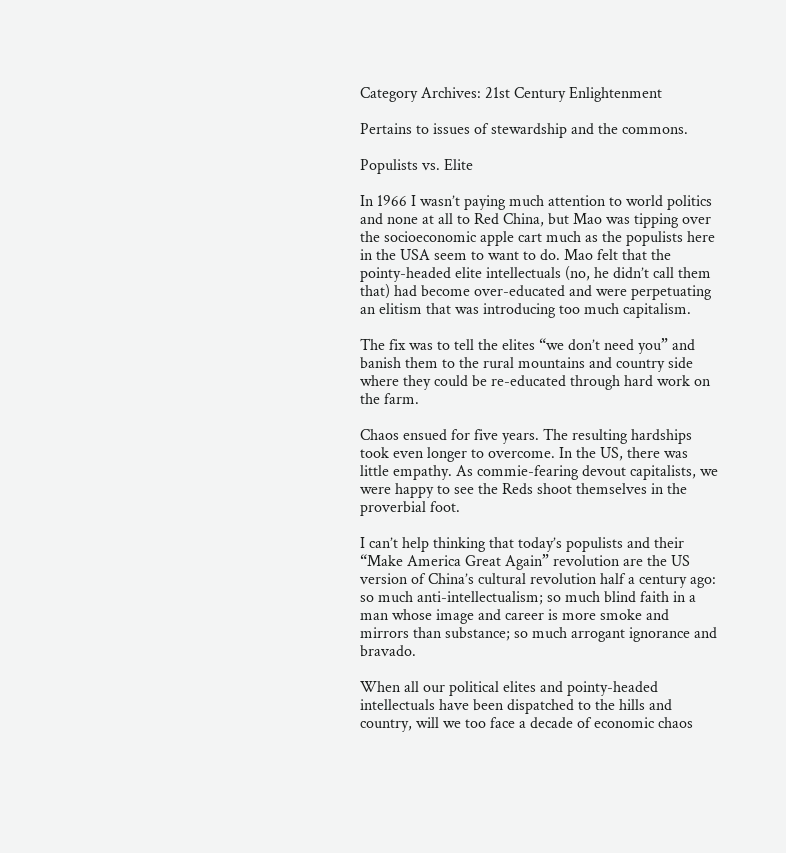Category Archives: 21st Century Enlightenment

Pertains to issues of stewardship and the commons.

Populists vs. Elite

In 1966 I wasn’t paying much attention to world politics and none at all to Red China, but Mao was tipping over the socioeconomic apple cart much as the populists here in the USA seem to want to do. Mao felt that the pointy-headed elite intellectuals (no, he didn’t call them that) had become over-educated and were perpetuating an elitism that was introducing too much capitalism.

The fix was to tell the elites “we don’t need you” and banish them to the rural mountains and country side where they could be re-educated through hard work on the farm.

Chaos ensued for five years. The resulting hardships took even longer to overcome. In the US, there was little empathy. As commie-fearing devout capitalists, we were happy to see the Reds shoot themselves in the proverbial foot.

I can’t help thinking that today’s populists and their “Make America Great Again” revolution are the US version of China’s cultural revolution half a century ago: so much anti-intellectualism; so much blind faith in a man whose image and career is more smoke and mirrors than substance; so much arrogant ignorance and bravado.

When all our political elites and pointy-headed intellectuals have been dispatched to the hills and country, will we too face a decade of economic chaos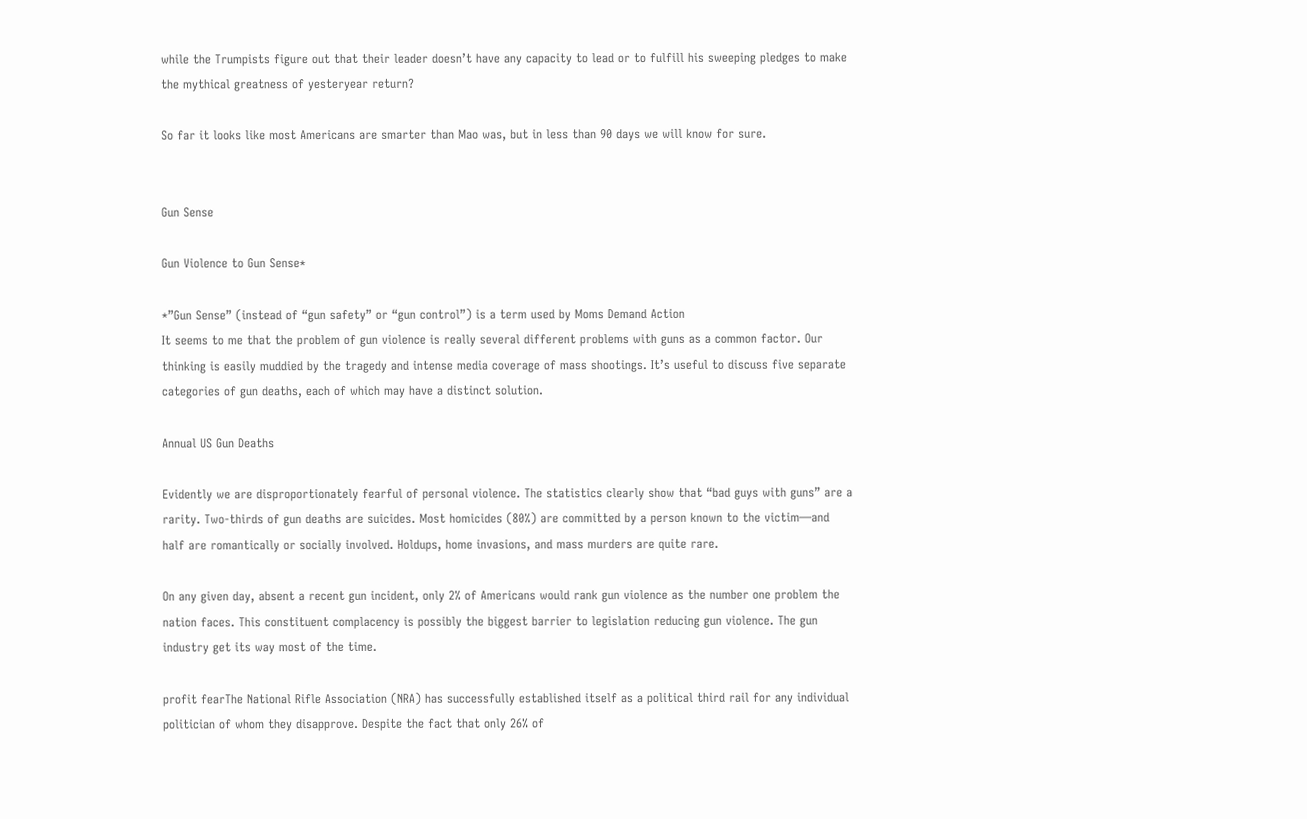while the Trumpists figure out that their leader doesn’t have any capacity to lead or to fulfill his sweeping pledges to make the mythical greatness of yesteryear return?

So far it looks like most Americans are smarter than Mao was, but in less than 90 days we will know for sure.


Gun Sense

Gun Violence to Gun Sense*

*”Gun Sense” (instead of “gun safety” or “gun control”) is a term used by Moms Demand Action
It seems to me that the problem of gun violence is really several different problems with guns as a common factor. Our thinking is easily muddied by the tragedy and intense media coverage of mass shootings. It’s useful to discuss five separate categories of gun deaths, each of which may have a distinct solution.

Annual US Gun Deaths

Evidently we are disproportionately fearful of personal violence. The statistics clearly show that “bad guys with guns” are a rarity. Two-thirds of gun deaths are suicides. Most homicides (80%) are committed by a person known to the victim—and half are romantically or socially involved. Holdups, home invasions, and mass murders are quite rare.

On any given day, absent a recent gun incident, only 2% of Americans would rank gun violence as the number one problem the nation faces. This constituent complacency is possibly the biggest barrier to legislation reducing gun violence. The gun industry get its way most of the time.

profit fearThe National Rifle Association (NRA) has successfully established itself as a political third rail for any individual politician of whom they disapprove. Despite the fact that only 26% of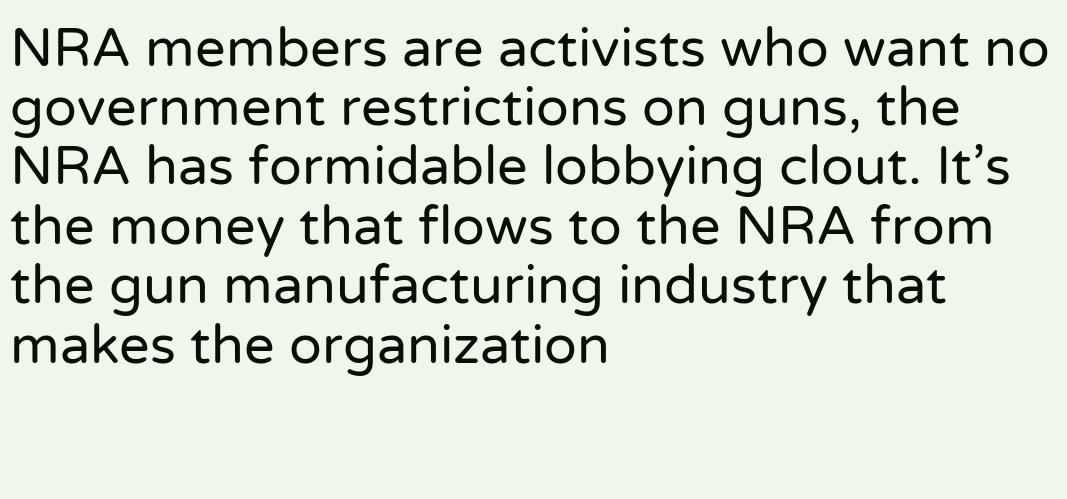NRA members are activists who want no government restrictions on guns, the NRA has formidable lobbying clout. It’s the money that flows to the NRA from the gun manufacturing industry that makes the organization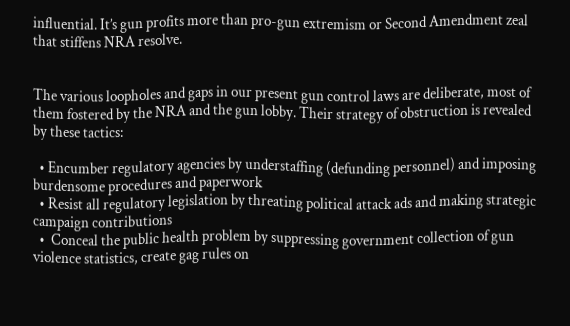influential. It’s gun profits more than pro-gun extremism or Second Amendment zeal that stiffens NRA resolve.


The various loopholes and gaps in our present gun control laws are deliberate, most of them fostered by the NRA and the gun lobby. Their strategy of obstruction is revealed by these tactics:

  • Encumber regulatory agencies by understaffing (defunding personnel) and imposing burdensome procedures and paperwork
  • Resist all regulatory legislation by threating political attack ads and making strategic campaign contributions
  •  Conceal the public health problem by suppressing government collection of gun violence statistics, create gag rules on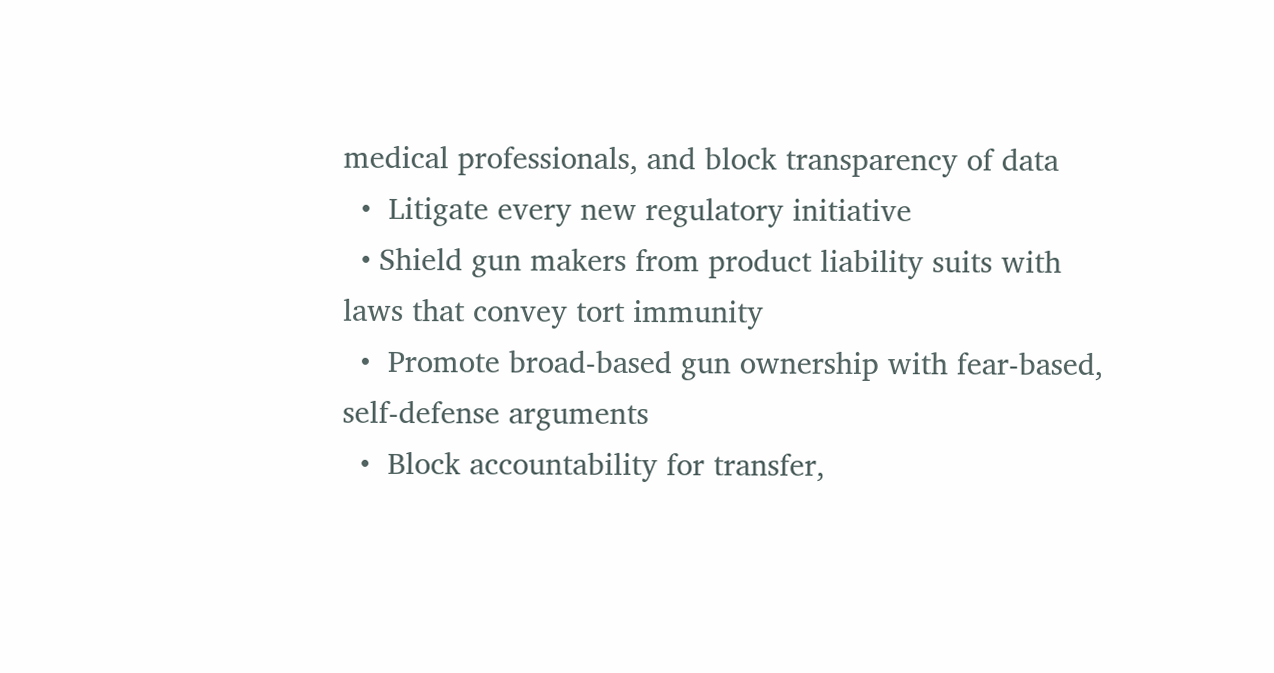medical professionals, and block transparency of data
  •  Litigate every new regulatory initiative
  • Shield gun makers from product liability suits with laws that convey tort immunity
  •  Promote broad-based gun ownership with fear-based, self-defense arguments
  •  Block accountability for transfer,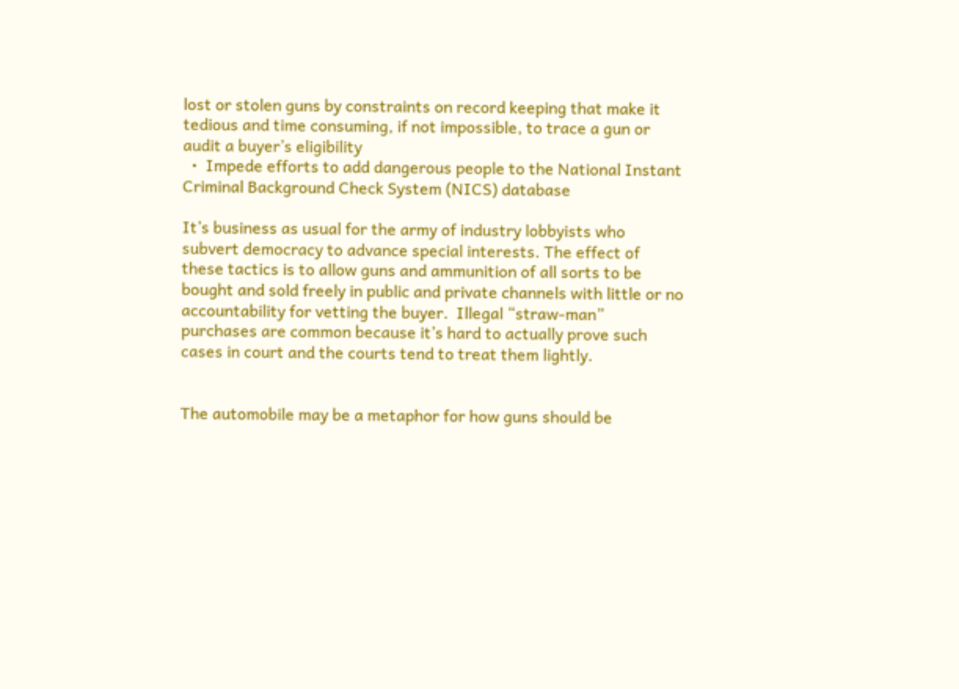lost or stolen guns by constraints on record keeping that make it tedious and time consuming, if not impossible, to trace a gun or audit a buyer’s eligibility
  •  Impede efforts to add dangerous people to the National Instant Criminal Background Check System (NICS) database

It’s business as usual for the army of industry lobbyists who subvert democracy to advance special interests. The effect of these tactics is to allow guns and ammunition of all sorts to be bought and sold freely in public and private channels with little or no accountability for vetting the buyer.  Illegal “straw-man” purchases are common because it’s hard to actually prove such cases in court and the courts tend to treat them lightly.


The automobile may be a metaphor for how guns should be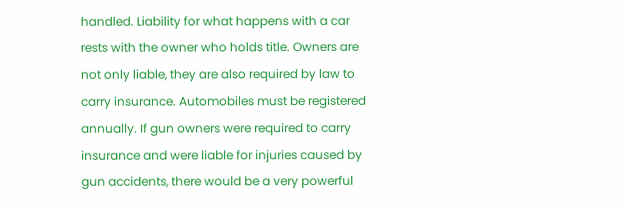handled. Liability for what happens with a car rests with the owner who holds title. Owners are not only liable, they are also required by law to carry insurance. Automobiles must be registered annually. If gun owners were required to carry insurance and were liable for injuries caused by gun accidents, there would be a very powerful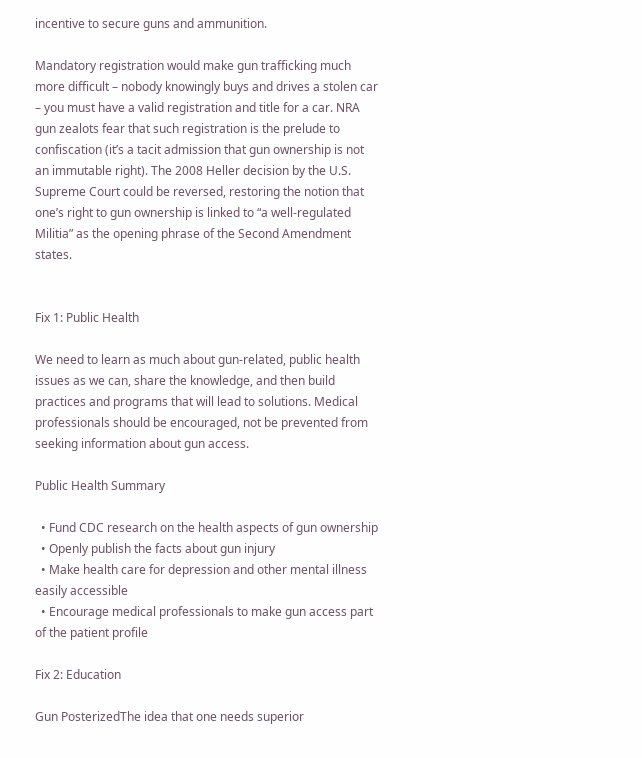incentive to secure guns and ammunition.

Mandatory registration would make gun trafficking much more difficult – nobody knowingly buys and drives a stolen car – you must have a valid registration and title for a car. NRA gun zealots fear that such registration is the prelude to confiscation (it’s a tacit admission that gun ownership is not an immutable right). The 2008 Heller decision by the U.S. Supreme Court could be reversed, restoring the notion that one’s right to gun ownership is linked to “a well-regulated Militia” as the opening phrase of the Second Amendment states.


Fix 1: Public Health

We need to learn as much about gun-related, public health issues as we can, share the knowledge, and then build practices and programs that will lead to solutions. Medical professionals should be encouraged, not be prevented from seeking information about gun access.

Public Health Summary

  • Fund CDC research on the health aspects of gun ownership
  • Openly publish the facts about gun injury
  • Make health care for depression and other mental illness easily accessible
  • Encourage medical professionals to make gun access part of the patient profile

Fix 2: Education

Gun PosterizedThe idea that one needs superior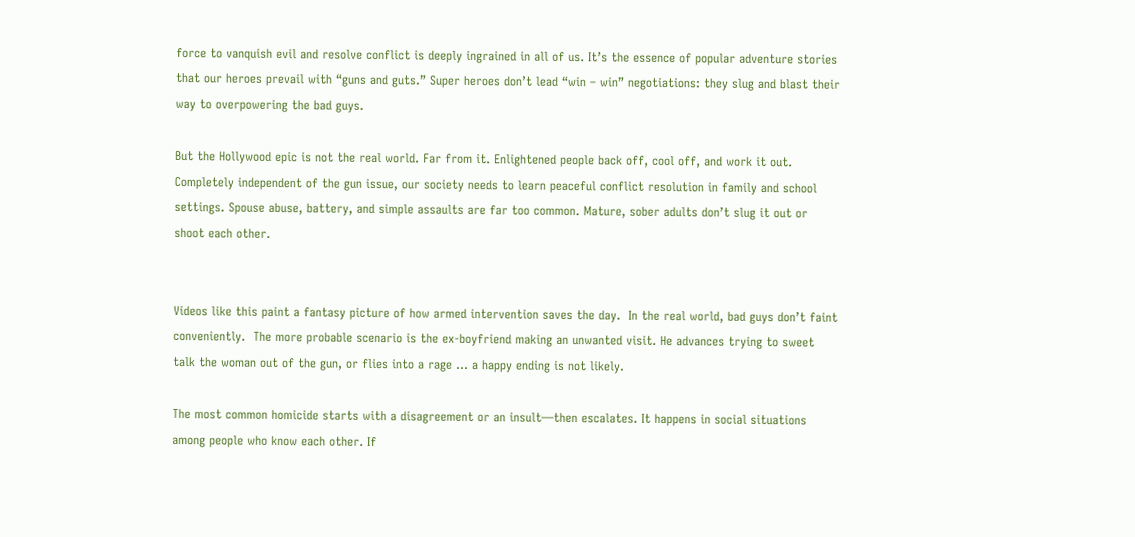force to vanquish evil and resolve conflict is deeply ingrained in all of us. It’s the essence of popular adventure stories that our heroes prevail with “guns and guts.” Super heroes don’t lead “win – win” negotiations: they slug and blast their way to overpowering the bad guys.

But the Hollywood epic is not the real world. Far from it. Enlightened people back off, cool off, and work it out. Completely independent of the gun issue, our society needs to learn peaceful conflict resolution in family and school settings. Spouse abuse, battery, and simple assaults are far too common. Mature, sober adults don’t slug it out or shoot each other.


Videos like this paint a fantasy picture of how armed intervention saves the day.  In the real world, bad guys don’t faint conveniently.  The more probable scenario is the ex-boyfriend making an unwanted visit. He advances trying to sweet talk the woman out of the gun, or flies into a rage … a happy ending is not likely.

The most common homicide starts with a disagreement or an insult—then escalates. It happens in social situations among people who know each other. If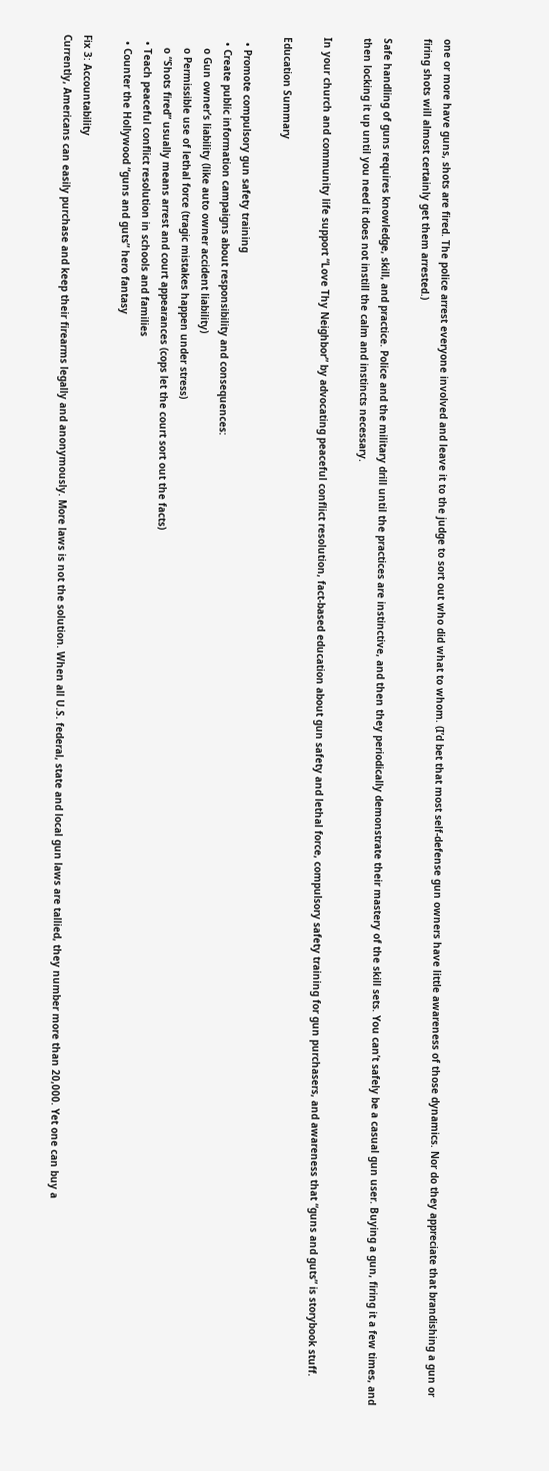one or more have guns, shots are fired. The police arrest everyone involved and leave it to the judge to sort out who did what to whom. (I’d bet that most self-defense gun owners have little awareness of those dynamics. Nor do they appreciate that brandishing a gun or firing shots will almost certainly get them arrested.)

Safe handling of guns requires knowledge, skill, and practice. Police and the military drill until the practices are instinctive, and then they periodically demonstrate their mastery of the skill sets. You can’t safely be a casual gun user. Buying a gun, firing it a few times, and then locking it up until you need it does not instill the calm and instincts necessary.

In your church and community life support “Love Thy Neighbor” by advocating peaceful conflict resolution, fact-based education about gun safety and lethal force, compulsory safety training for gun purchasers, and awareness that “guns and guts” is storybook stuff.

Education Summary

  • Promote compulsory gun safety training
  • Create public information campaigns about responsibility and consequences:
    o Gun owner’s liability (like auto owner accident liability)
    o Permissible use of lethal force (tragic mistakes happen under stress)
    o “Shots fired” usually means arrest and court appearances (cops let the court sort out the facts)
  • Teach peaceful conflict resolution in schools and families
  • Counter the Hollywood “guns and guts” hero fantasy

Fix 3: Accountability
Currently, Americans can easily purchase and keep their firearms legally and anonymously. More laws is not the solution. When all U.S. federal, state and local gun laws are tallied, they number more than 20,000. Yet one can buy a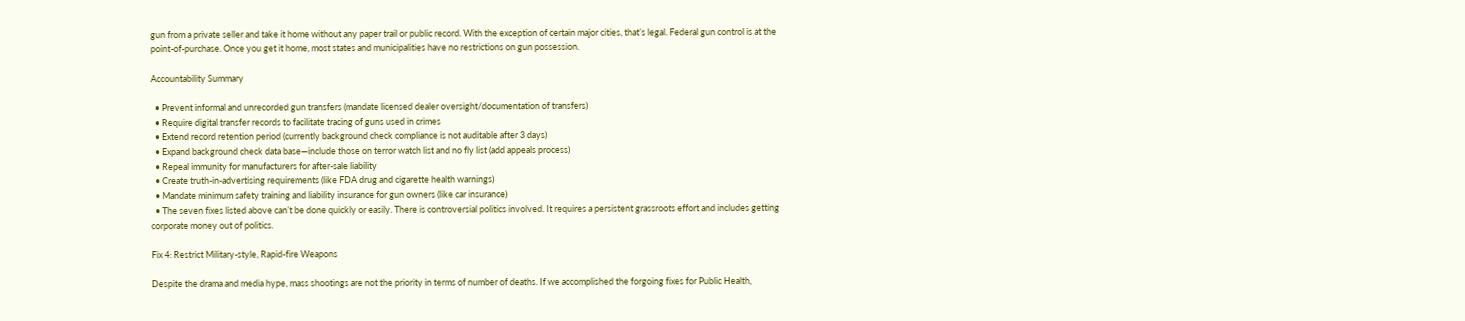gun from a private seller and take it home without any paper trail or public record. With the exception of certain major cities, that’s legal. Federal gun control is at the point-of-purchase. Once you get it home, most states and municipalities have no restrictions on gun possession.

Accountability Summary

  • Prevent informal and unrecorded gun transfers (mandate licensed dealer oversight/documentation of transfers)
  • Require digital transfer records to facilitate tracing of guns used in crimes
  • Extend record retention period (currently background check compliance is not auditable after 3 days)
  • Expand background check data base—include those on terror watch list and no fly list (add appeals process)
  • Repeal immunity for manufacturers for after-sale liability
  • Create truth-in-advertising requirements (like FDA drug and cigarette health warnings)
  • Mandate minimum safety training and liability insurance for gun owners (like car insurance)
  • The seven fixes listed above can’t be done quickly or easily. There is controversial politics involved. It requires a persistent grassroots effort and includes getting corporate money out of politics.

Fix 4: Restrict Military-style, Rapid-fire Weapons

Despite the drama and media hype, mass shootings are not the priority in terms of number of deaths. If we accomplished the forgoing fixes for Public Health,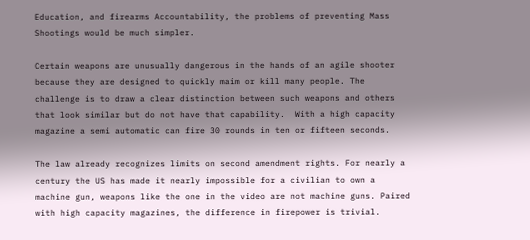Education, and firearms Accountability, the problems of preventing Mass Shootings would be much simpler.

Certain weapons are unusually dangerous in the hands of an agile shooter because they are designed to quickly maim or kill many people. The challenge is to draw a clear distinction between such weapons and others that look similar but do not have that capability.  With a high capacity magazine a semi automatic can fire 30 rounds in ten or fifteen seconds.

The law already recognizes limits on second amendment rights. For nearly a century the US has made it nearly impossible for a civilian to own a machine gun, weapons like the one in the video are not machine guns. Paired with high capacity magazines, the difference in firepower is trivial.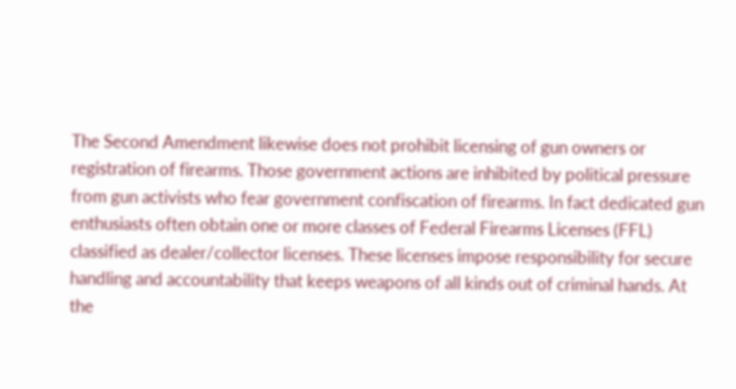The Second Amendment likewise does not prohibit licensing of gun owners or registration of firearms. Those government actions are inhibited by political pressure from gun activists who fear government confiscation of firearms. In fact dedicated gun enthusiasts often obtain one or more classes of Federal Firearms Licenses (FFL) classified as dealer/collector licenses. These licenses impose responsibility for secure handling and accountability that keeps weapons of all kinds out of criminal hands. At the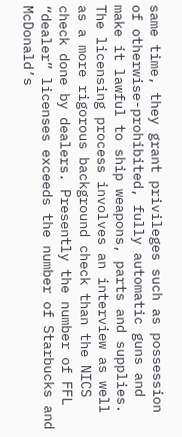same time, they grant privileges such as possession of otherwise-prohibited, fully automatic guns and make it lawful to ship weapons, parts and supplies. The licensing process involves an interview as well as a more rigorous background check than the NICS check done by dealers. Presently the number of FFL “dealer” licenses exceeds the number of Starbucks and McDonald’s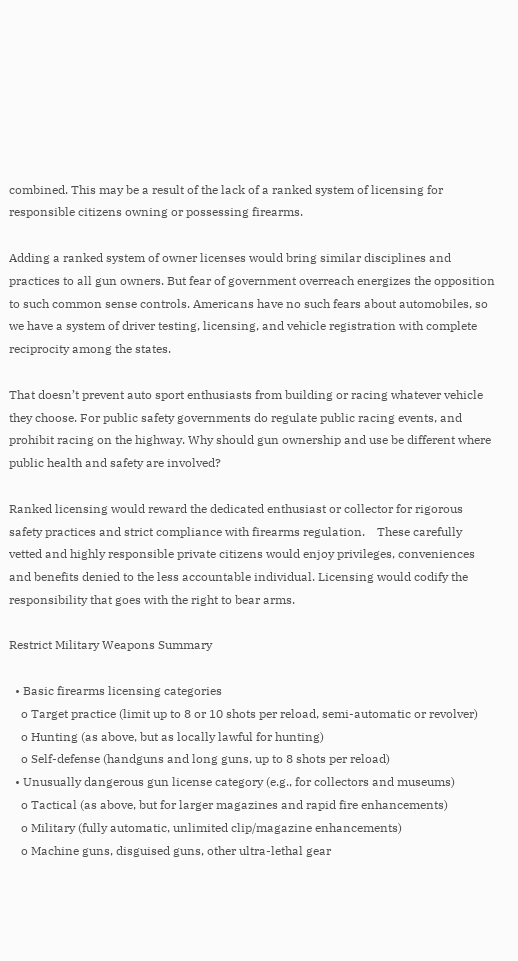combined. This may be a result of the lack of a ranked system of licensing for responsible citizens owning or possessing firearms.

Adding a ranked system of owner licenses would bring similar disciplines and practices to all gun owners. But fear of government overreach energizes the opposition to such common sense controls. Americans have no such fears about automobiles, so we have a system of driver testing, licensing, and vehicle registration with complete reciprocity among the states.

That doesn’t prevent auto sport enthusiasts from building or racing whatever vehicle they choose. For public safety governments do regulate public racing events, and prohibit racing on the highway. Why should gun ownership and use be different where public health and safety are involved?

Ranked licensing would reward the dedicated enthusiast or collector for rigorous safety practices and strict compliance with firearms regulation.    These carefully vetted and highly responsible private citizens would enjoy privileges, conveniences and benefits denied to the less accountable individual. Licensing would codify the responsibility that goes with the right to bear arms.

Restrict Military Weapons Summary

  • Basic firearms licensing categories
    o Target practice (limit up to 8 or 10 shots per reload, semi-automatic or revolver)
    o Hunting (as above, but as locally lawful for hunting)
    o Self-defense (handguns and long guns, up to 8 shots per reload)
  • Unusually dangerous gun license category (e.g., for collectors and museums)
    o Tactical (as above, but for larger magazines and rapid fire enhancements)
    o Military (fully automatic, unlimited clip/magazine enhancements)
    o Machine guns, disguised guns, other ultra-lethal gear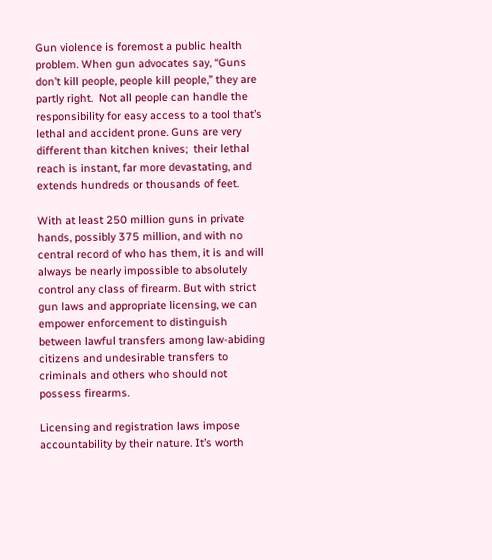Gun violence is foremost a public health problem. When gun advocates say, “Guns don’t kill people, people kill people,” they are partly right.  Not all people can handle the responsibility for easy access to a tool that’s lethal and accident prone. Guns are very different than kitchen knives;  their lethal reach is instant, far more devastating, and extends hundreds or thousands of feet.

With at least 250 million guns in private hands, possibly 375 million, and with no central record of who has them, it is and will always be nearly impossible to absolutely control any class of firearm. But with strict gun laws and appropriate licensing, we can empower enforcement to distinguish between lawful transfers among law-abiding citizens and undesirable transfers to criminals and others who should not possess firearms.

Licensing and registration laws impose accountability by their nature. It’s worth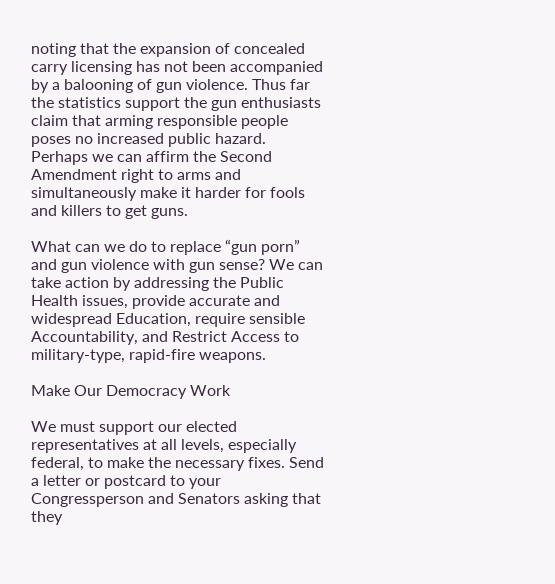noting that the expansion of concealed carry licensing has not been accompanied by a balooning of gun violence. Thus far the statistics support the gun enthusiasts claim that arming responsible people poses no increased public hazard.  Perhaps we can affirm the Second Amendment right to arms and simultaneously make it harder for fools and killers to get guns.

What can we do to replace “gun porn” and gun violence with gun sense? We can take action by addressing the Public Health issues, provide accurate and widespread Education, require sensible Accountability, and Restrict Access to military-type, rapid-fire weapons.

Make Our Democracy Work

We must support our elected representatives at all levels, especially federal, to make the necessary fixes. Send a letter or postcard to your Congressperson and Senators asking that they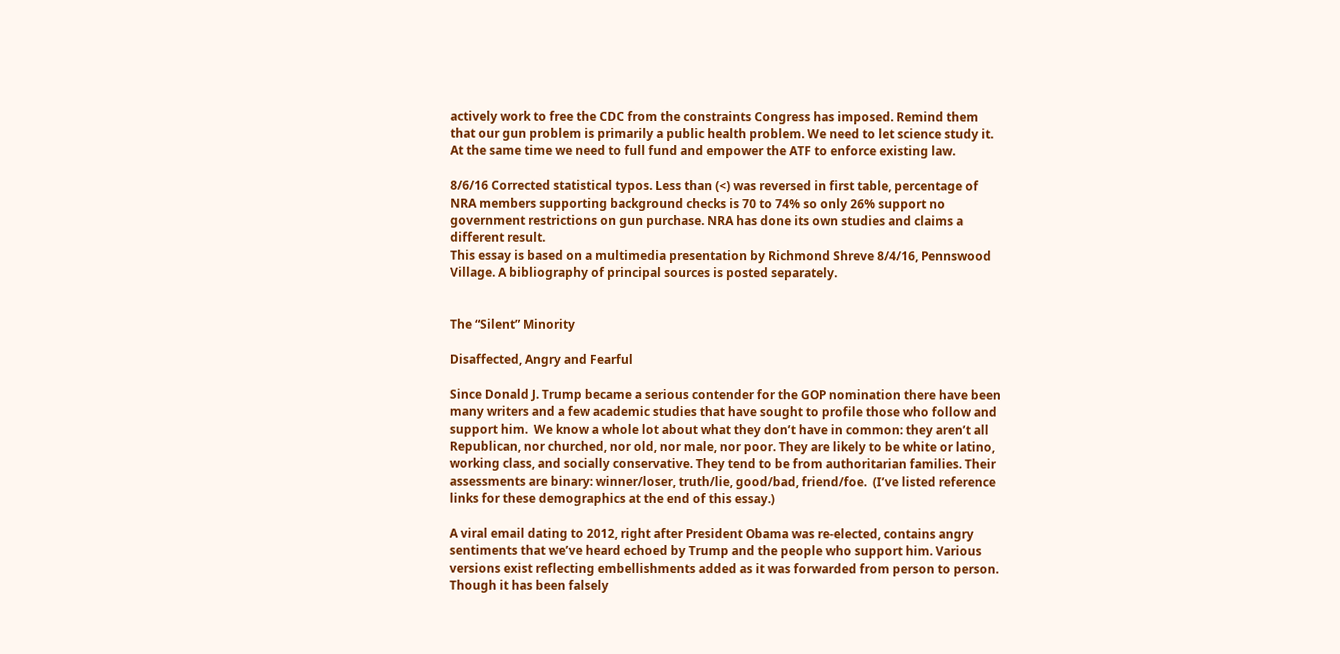actively work to free the CDC from the constraints Congress has imposed. Remind them that our gun problem is primarily a public health problem. We need to let science study it. At the same time we need to full fund and empower the ATF to enforce existing law.

8/6/16 Corrected statistical typos. Less than (<) was reversed in first table, percentage of NRA members supporting background checks is 70 to 74% so only 26% support no government restrictions on gun purchase. NRA has done its own studies and claims a different result.
This essay is based on a multimedia presentation by Richmond Shreve 8/4/16, Pennswood Village. A bibliography of principal sources is posted separately.


The “Silent” Minority

Disaffected, Angry and Fearful

Since Donald J. Trump became a serious contender for the GOP nomination there have been many writers and a few academic studies that have sought to profile those who follow and support him.  We know a whole lot about what they don’t have in common: they aren’t all Republican, nor churched, nor old, nor male, nor poor. They are likely to be white or latino, working class, and socially conservative. They tend to be from authoritarian families. Their assessments are binary: winner/loser, truth/lie, good/bad, friend/foe.  (I’ve listed reference links for these demographics at the end of this essay.)

A viral email dating to 2012, right after President Obama was re-elected, contains angry sentiments that we’ve heard echoed by Trump and the people who support him. Various versions exist reflecting embellishments added as it was forwarded from person to person. Though it has been falsely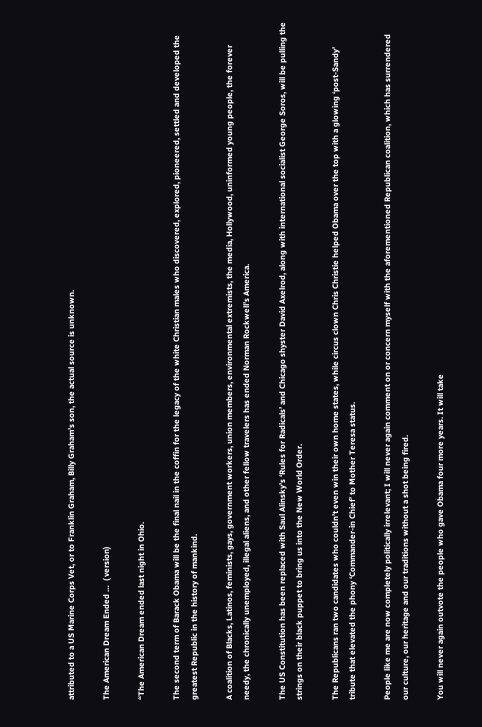attributed to a US Marine Corps Vet, or to Franklin Graham, Billy Graham’s son, the actual source is unknown.

The American Dream Ended …  ( version)

“The American Dream ended last night in Ohio.

The second term of Barack Obama will be the final nail in the coffin for the legacy of the white Christian males who discovered, explored, pioneered, settled and developed the greatest Republic in the history of mankind.

A coalition of Blacks, Latinos, feminists, gays, government workers, union members, environmental extremists, the media, Hollywood, uninformed young people, the forever needy, the chronically unemployed, illegal aliens, and other fellow travelers has ended Norman Rockwell’s America.

The US Constitution has been replaced with Saul Alinsky’s ‘Rules for Radicals’ and Chicago shyster David Axelrod, along with international socialist George Soros, will be pulling the strings on their black puppet to bring us into the New World Order.

The Republicans ran two candidates who couldn’t even win their own home states, while circus clown Chris Christie helped Obama over the top with a glowing ‘post-Sandy’ tribute that elevated the phony ‘Commander-in Chief’ to Mother Teresa status.

People like me are now completely politically irrelevant; I will never again comment on or concern myself with the aforementioned Republican coalition, which has surrendered our culture, our heritage and our traditions without a shot being fired.

You will never again outvote the people who gave Obama four more years. It will take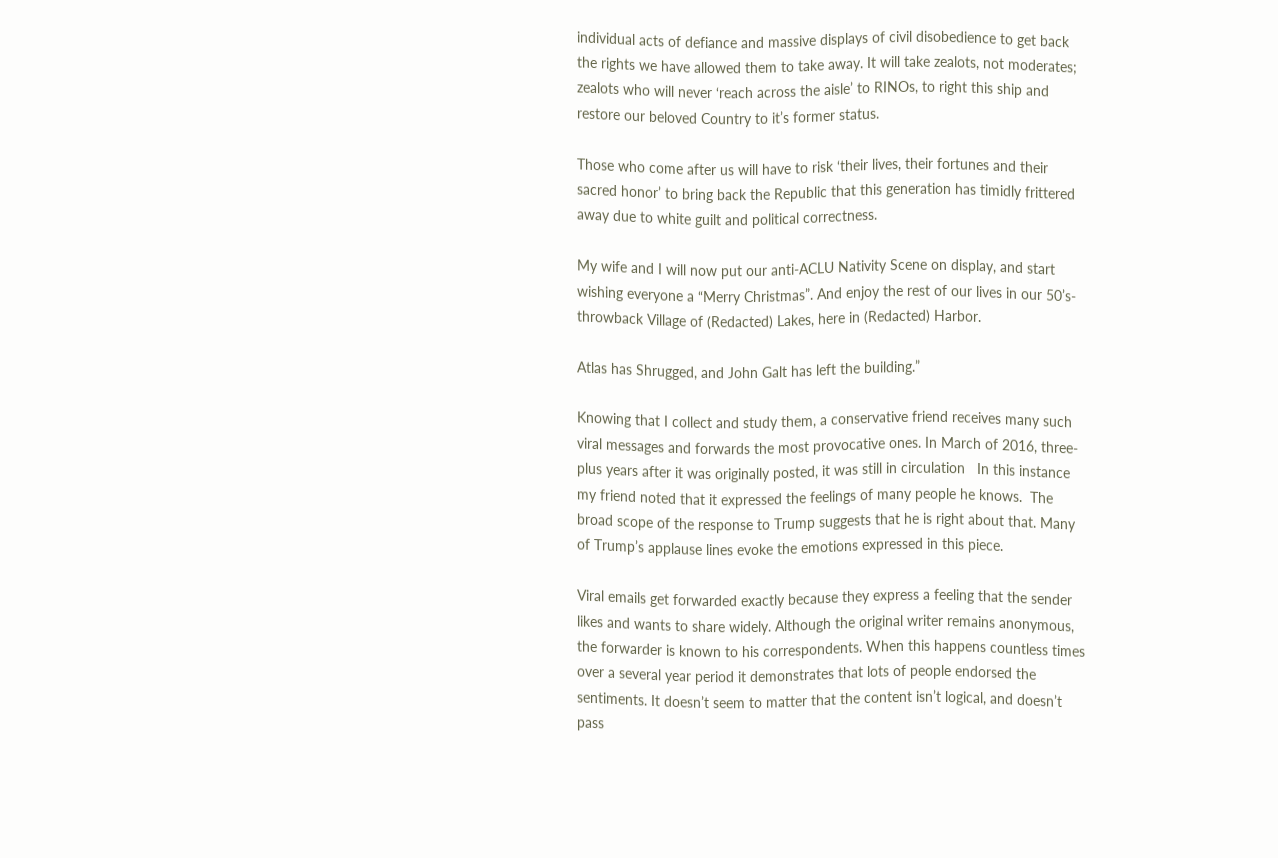individual acts of defiance and massive displays of civil disobedience to get back the rights we have allowed them to take away. It will take zealots, not moderates; zealots who will never ‘reach across the aisle’ to RINOs, to right this ship and restore our beloved Country to it’s former status.

Those who come after us will have to risk ‘their lives, their fortunes and their sacred honor’ to bring back the Republic that this generation has timidly frittered away due to white guilt and political correctness.

My wife and I will now put our anti-ACLU Nativity Scene on display, and start wishing everyone a “Merry Christmas”. And enjoy the rest of our lives in our 50’s-throwback Village of (Redacted) Lakes, here in (Redacted) Harbor.

Atlas has Shrugged, and John Galt has left the building.”

Knowing that I collect and study them, a conservative friend receives many such viral messages and forwards the most provocative ones. In March of 2016, three-plus years after it was originally posted, it was still in circulation   In this instance my friend noted that it expressed the feelings of many people he knows.  The broad scope of the response to Trump suggests that he is right about that. Many of Trump’s applause lines evoke the emotions expressed in this piece.

Viral emails get forwarded exactly because they express a feeling that the sender likes and wants to share widely. Although the original writer remains anonymous, the forwarder is known to his correspondents. When this happens countless times over a several year period it demonstrates that lots of people endorsed the sentiments. It doesn’t seem to matter that the content isn’t logical, and doesn’t pass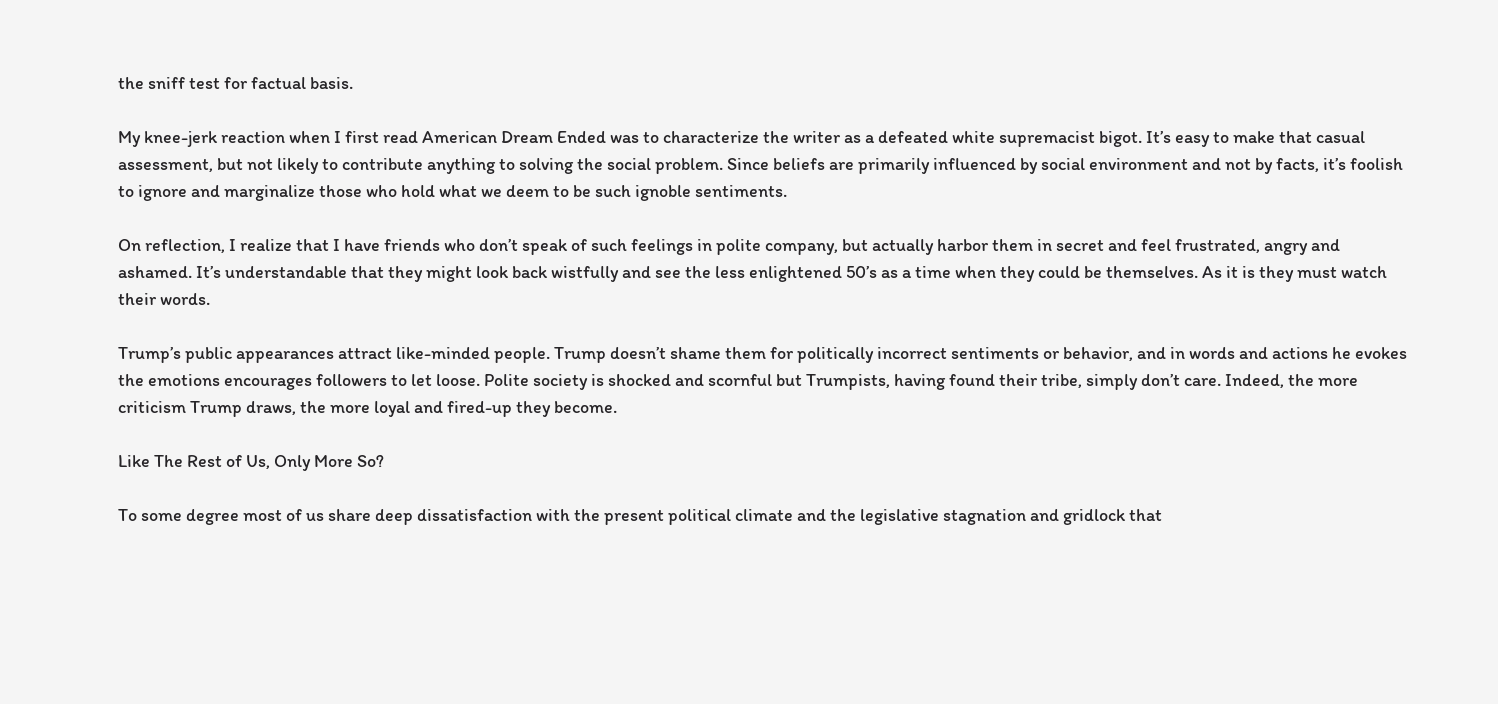the sniff test for factual basis.

My knee-jerk reaction when I first read American Dream Ended was to characterize the writer as a defeated white supremacist bigot. It’s easy to make that casual assessment, but not likely to contribute anything to solving the social problem. Since beliefs are primarily influenced by social environment and not by facts, it’s foolish to ignore and marginalize those who hold what we deem to be such ignoble sentiments.

On reflection, I realize that I have friends who don’t speak of such feelings in polite company, but actually harbor them in secret and feel frustrated, angry and ashamed. It’s understandable that they might look back wistfully and see the less enlightened 50’s as a time when they could be themselves. As it is they must watch their words.

Trump’s public appearances attract like-minded people. Trump doesn’t shame them for politically incorrect sentiments or behavior, and in words and actions he evokes the emotions encourages followers to let loose. Polite society is shocked and scornful but Trumpists, having found their tribe, simply don’t care. Indeed, the more criticism Trump draws, the more loyal and fired-up they become.

Like The Rest of Us, Only More So?

To some degree most of us share deep dissatisfaction with the present political climate and the legislative stagnation and gridlock that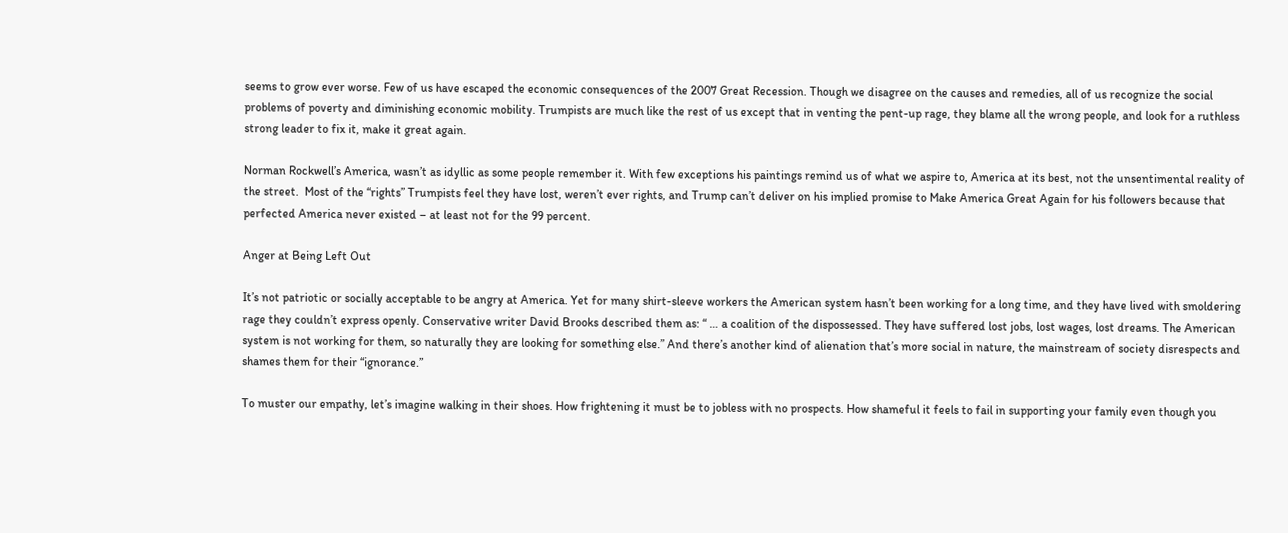seems to grow ever worse. Few of us have escaped the economic consequences of the 2007 Great Recession. Though we disagree on the causes and remedies, all of us recognize the social problems of poverty and diminishing economic mobility. Trumpists are much like the rest of us except that in venting the pent-up rage, they blame all the wrong people, and look for a ruthless strong leader to fix it, make it great again.

Norman Rockwell’s America, wasn’t as idyllic as some people remember it. With few exceptions his paintings remind us of what we aspire to, America at its best, not the unsentimental reality of the street.  Most of the “rights” Trumpists feel they have lost, weren’t ever rights, and Trump can’t deliver on his implied promise to Make America Great Again for his followers because that perfected America never existed – at least not for the 99 percent.

Anger at Being Left Out

It’s not patriotic or socially acceptable to be angry at America. Yet for many shirt-sleeve workers the American system hasn’t been working for a long time, and they have lived with smoldering rage they couldn’t express openly. Conservative writer David Brooks described them as: “ … a coalition of the dispossessed. They have suffered lost jobs, lost wages, lost dreams. The American system is not working for them, so naturally they are looking for something else.” And there’s another kind of alienation that’s more social in nature, the mainstream of society disrespects and shames them for their “ignorance.”

To muster our empathy, let’s imagine walking in their shoes. How frightening it must be to jobless with no prospects. How shameful it feels to fail in supporting your family even though you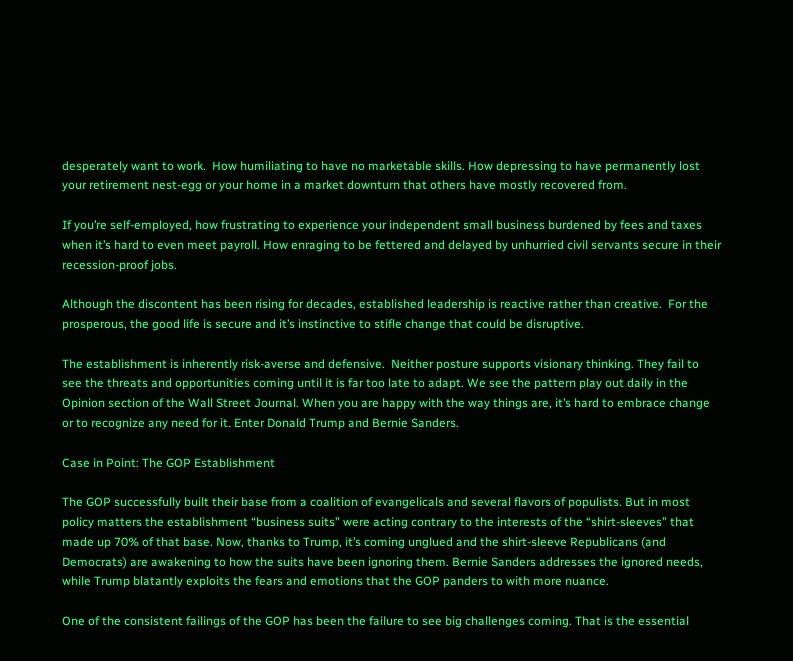desperately want to work.  How humiliating to have no marketable skills. How depressing to have permanently lost your retirement nest-egg or your home in a market downturn that others have mostly recovered from.

If you’re self-employed, how frustrating to experience your independent small business burdened by fees and taxes when it’s hard to even meet payroll. How enraging to be fettered and delayed by unhurried civil servants secure in their recession-proof jobs.

Although the discontent has been rising for decades, established leadership is reactive rather than creative.  For the prosperous, the good life is secure and it’s instinctive to stifle change that could be disruptive.

The establishment is inherently risk-averse and defensive.  Neither posture supports visionary thinking. They fail to see the threats and opportunities coming until it is far too late to adapt. We see the pattern play out daily in the Opinion section of the Wall Street Journal. When you are happy with the way things are, it’s hard to embrace change or to recognize any need for it. Enter Donald Trump and Bernie Sanders.

Case in Point: The GOP Establishment

The GOP successfully built their base from a coalition of evangelicals and several flavors of populists. But in most policy matters the establishment “business suits” were acting contrary to the interests of the “shirt-sleeves” that made up 70% of that base. Now, thanks to Trump, it’s coming unglued and the shirt-sleeve Republicans (and Democrats) are awakening to how the suits have been ignoring them. Bernie Sanders addresses the ignored needs, while Trump blatantly exploits the fears and emotions that the GOP panders to with more nuance.

One of the consistent failings of the GOP has been the failure to see big challenges coming. That is the essential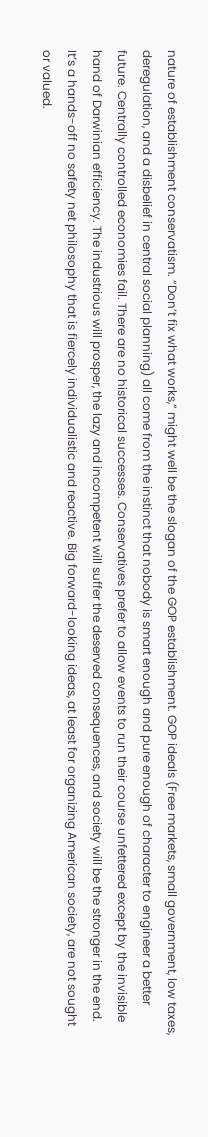nature of establishment conservatism. “Don’t fix what works,” might well be the slogan of the GOP establishment. GOP ideals (Free markets, small government, low taxes, deregulation, and a disbelief in central social planning) all come from the instinct that nobody is smart enough and pure enough of character to engineer a better future. Centrally controlled economies fail. There are no historical successes. Conservatives prefer to allow events to run their course unfettered except by the invisible hand of Darwinian efficiency. The industrious will prosper, the lazy and incompetent will suffer the deserved consequences, and society will be the stronger in the end. It’s a hands-off no safety net philosophy that is fiercely individualistic and reactive. Big forward-looking ideas, at least for organizing American society, are not sought or valued.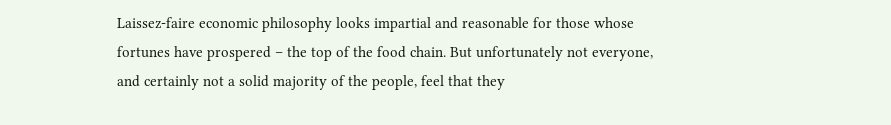Laissez-faire economic philosophy looks impartial and reasonable for those whose fortunes have prospered – the top of the food chain. But unfortunately not everyone, and certainly not a solid majority of the people, feel that they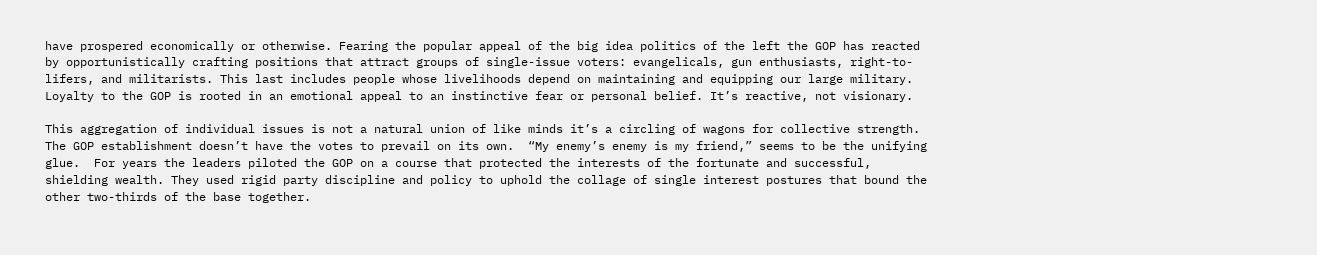have prospered economically or otherwise. Fearing the popular appeal of the big idea politics of the left the GOP has reacted by opportunistically crafting positions that attract groups of single-issue voters: evangelicals, gun enthusiasts, right-to-lifers, and militarists. This last includes people whose livelihoods depend on maintaining and equipping our large military. Loyalty to the GOP is rooted in an emotional appeal to an instinctive fear or personal belief. It’s reactive, not visionary.

This aggregation of individual issues is not a natural union of like minds it’s a circling of wagons for collective strength. The GOP establishment doesn’t have the votes to prevail on its own.  “My enemy’s enemy is my friend,” seems to be the unifying glue.  For years the leaders piloted the GOP on a course that protected the interests of the fortunate and successful, shielding wealth. They used rigid party discipline and policy to uphold the collage of single interest postures that bound the other two-thirds of the base together.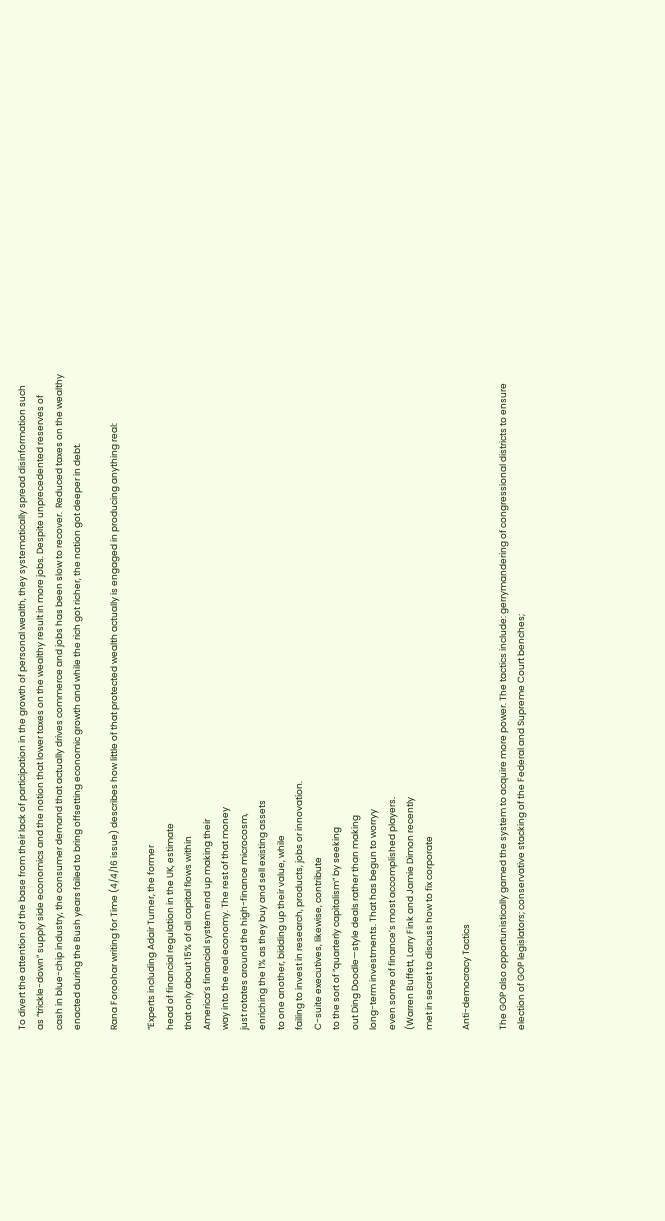To divert the attention of the base from their lack of participation in the growth of personal wealth, they systematically spread disinformation such as “trickle-down” supply side economics and the notion that lower taxes on the wealthy result in more jobs. Despite unprecedented reserves of cash in blue-chip industry, the consumer demand that actually drives commerce and jobs has been slow to recover.  Reduced taxes on the wealthy enacted during the Bush years failed to bring offsetting economic growth and while the rich got richer, the nation got deeper in debt.

Rana Foroohar writing for Time (4/4/16 issue) describes how little of that protected wealth actually is engaged in producing anything real:

“Experts including Adair Turner, the former
head of financial regulation in the UK, estimate
that only about 15% of all capital flows within
America’s financial system end up making their
way into the real economy. The rest of that money
just rotates around the high-finance microcosm,
enriching the 1% as they buy and sell existing assets
to one another, bidding up their value, while
failing to invest in research, products, jobs or innovation.
C-suite executives, likewise, contribute
to the sort of “quarterly capitalism” by seeking
out Ding Doodle—style deals rather than making
long-term investments. That has begun to worryy
even some of finance’s most accomplished players.
(Warren Buffett, Larry Fink and Jamie Dimon recently
met in secret to discuss how to fix corporate

Anti-democracy Tactics

The GOP also opportunistically gamed the system to acquire more power. The tactics include: gerrymandering of congressional districts to ensure election of GOP legislators; conservative stacking of the Federal and Supreme Court benches;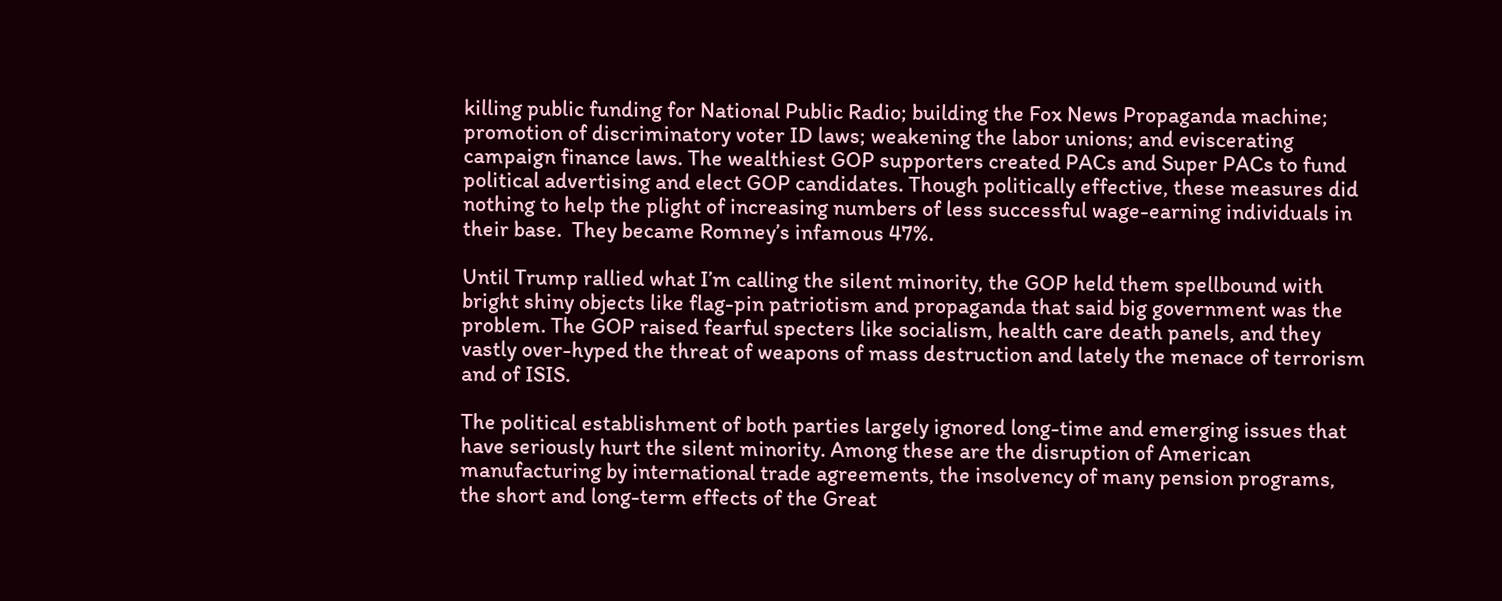killing public funding for National Public Radio; building the Fox News Propaganda machine; promotion of discriminatory voter ID laws; weakening the labor unions; and eviscerating campaign finance laws. The wealthiest GOP supporters created PACs and Super PACs to fund political advertising and elect GOP candidates. Though politically effective, these measures did nothing to help the plight of increasing numbers of less successful wage-earning individuals in their base.  They became Romney’s infamous 47%.

Until Trump rallied what I’m calling the silent minority, the GOP held them spellbound with bright shiny objects like flag-pin patriotism and propaganda that said big government was the problem. The GOP raised fearful specters like socialism, health care death panels, and they vastly over-hyped the threat of weapons of mass destruction and lately the menace of terrorism and of ISIS.

The political establishment of both parties largely ignored long-time and emerging issues that have seriously hurt the silent minority. Among these are the disruption of American manufacturing by international trade agreements, the insolvency of many pension programs, the short and long-term effects of the Great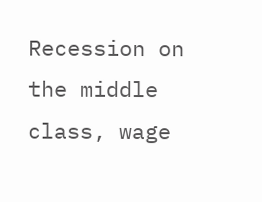Recession on the middle class, wage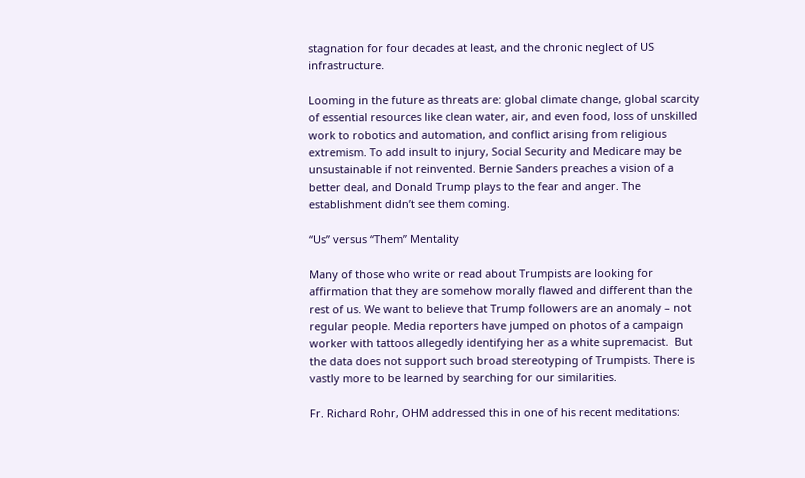stagnation for four decades at least, and the chronic neglect of US infrastructure.

Looming in the future as threats are: global climate change, global scarcity of essential resources like clean water, air, and even food, loss of unskilled work to robotics and automation, and conflict arising from religious extremism. To add insult to injury, Social Security and Medicare may be unsustainable if not reinvented. Bernie Sanders preaches a vision of a better deal, and Donald Trump plays to the fear and anger. The establishment didn’t see them coming.

“Us” versus “Them” Mentality

Many of those who write or read about Trumpists are looking for affirmation that they are somehow morally flawed and different than the rest of us. We want to believe that Trump followers are an anomaly – not regular people. Media reporters have jumped on photos of a campaign worker with tattoos allegedly identifying her as a white supremacist.  But the data does not support such broad stereotyping of Trumpists. There is vastly more to be learned by searching for our similarities.

Fr. Richard Rohr, OHM addressed this in one of his recent meditations: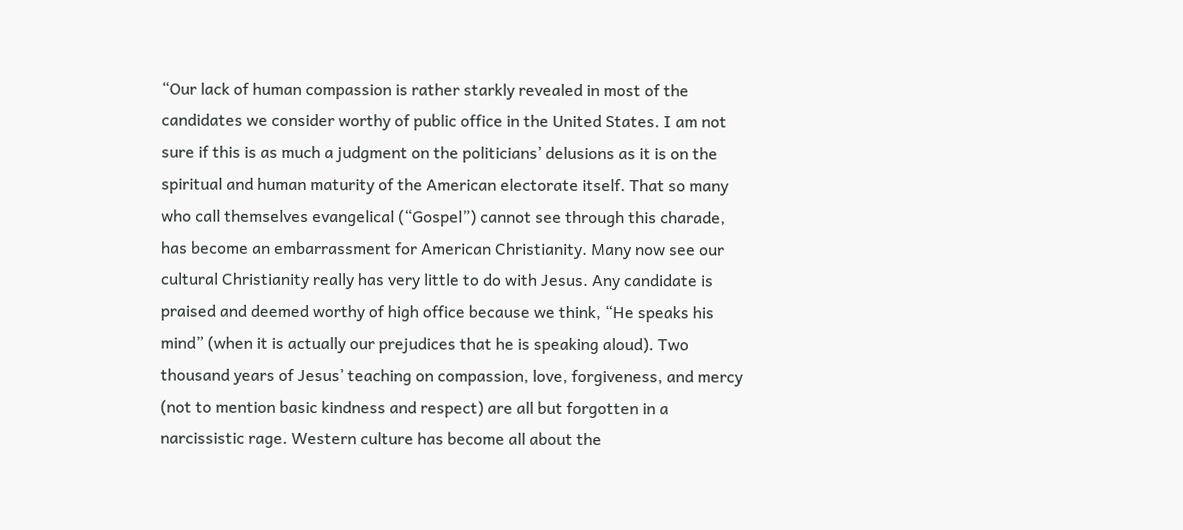“Our lack of human compassion is rather starkly revealed in most of the candidates we consider worthy of public office in the United States. I am not sure if this is as much a judgment on the politicians’ delusions as it is on the spiritual and human maturity of the American electorate itself. That so many who call themselves evangelical (“Gospel”) cannot see through this charade, has become an embarrassment for American Christianity. Many now see our cultural Christianity really has very little to do with Jesus. Any candidate is praised and deemed worthy of high office because we think, “He speaks his mind” (when it is actually our prejudices that he is speaking aloud). Two thousand years of Jesus’ teaching on compassion, love, forgiveness, and mercy (not to mention basic kindness and respect) are all but forgotten in a narcissistic rage. Western culture has become all about the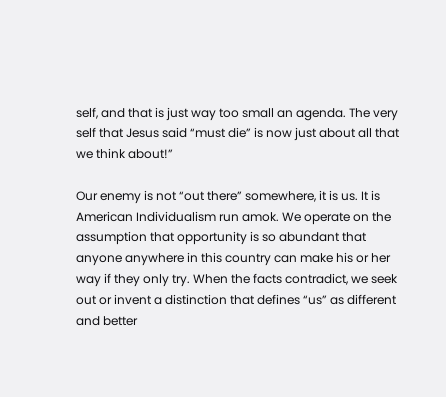self, and that is just way too small an agenda. The very self that Jesus said “must die” is now just about all that we think about!”

Our enemy is not “out there” somewhere, it is us. It is American Individualism run amok. We operate on the assumption that opportunity is so abundant that anyone anywhere in this country can make his or her way if they only try. When the facts contradict, we seek out or invent a distinction that defines “us” as different and better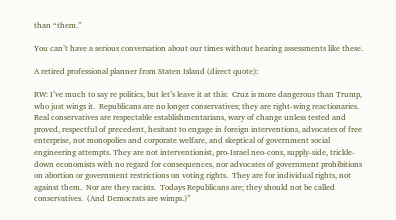than “them.”

You can’t have a serious conversation about our times without hearing assessments like these.

A retired professional planner from Staten Island (direct quote):

RW: I’ve much to say re politics, but let’s leave it at this:  Cruz is more dangerous than Trump, who just wings it.  Republicans are no longer conservatives; they are right-wing reactionaries.  Real conservatives are respectable establishmentarians, wary of change unless tested and proved, respectful of precedent, hesitant to engage in foreign interventions, advocates of free enterprise, not monopolies and corporate welfare, and skeptical of government social engineering attempts. They are not interventionist, pro-Israel neo-cons, supply-side, trickle-down economists with no regard for consequences, nor advocates of government prohibitions on abortion or government restrictions on voting rights.  They are for individual rights, not against them.  Nor are they racists.  Todays Republicans are; they should not be called conservatives.  (And Democrats are wimps.)”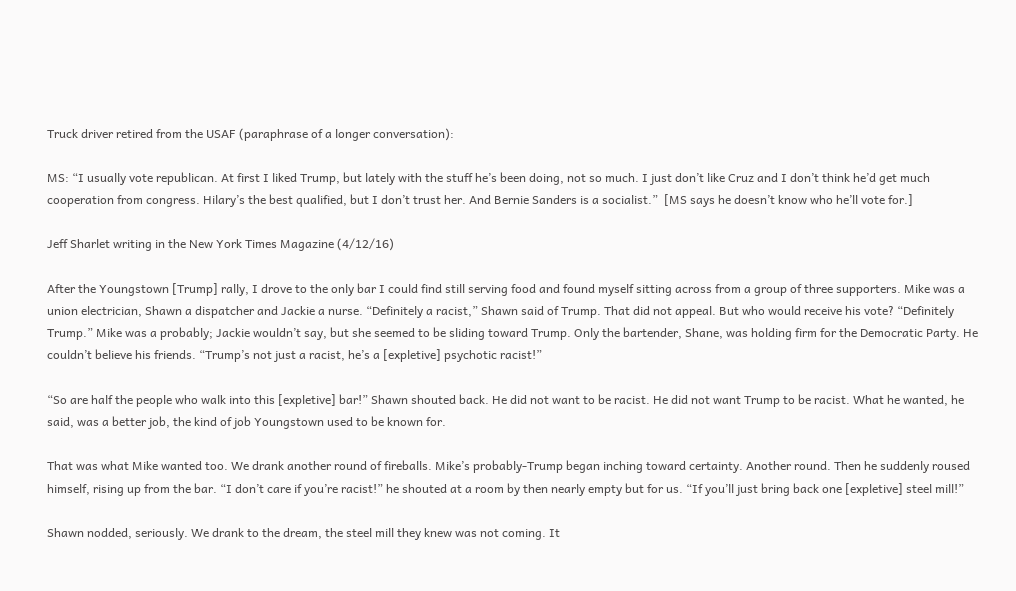Truck driver retired from the USAF (paraphrase of a longer conversation):

MS: “I usually vote republican. At first I liked Trump, but lately with the stuff he’s been doing, not so much. I just don’t like Cruz and I don’t think he’d get much cooperation from congress. Hilary’s the best qualified, but I don’t trust her. And Bernie Sanders is a socialist.”  [MS says he doesn’t know who he’ll vote for.]

Jeff Sharlet writing in the New York Times Magazine (4/12/16)

After the Youngstown [Trump] rally, I drove to the only bar I could find still serving food and found myself sitting across from a group of three supporters. Mike was a union electrician, Shawn a dispatcher and Jackie a nurse. “Definitely a racist,” Shawn said of Trump. That did not appeal. But who would receive his vote? “Definitely Trump.” Mike was a probably; Jackie wouldn’t say, but she seemed to be sliding toward Trump. Only the bartender, Shane, was holding firm for the Democratic Party. He couldn’t believe his friends. “Trump’s not just a racist, he’s a [expletive] psychotic racist!”

“So are half the people who walk into this [expletive] bar!” Shawn shouted back. He did not want to be racist. He did not want Trump to be racist. What he wanted, he said, was a better job, the kind of job Youngstown used to be known for.

That was what Mike wanted too. We drank another round of fireballs. Mike’s probably-Trump began inching toward certainty. Another round. Then he suddenly roused himself, rising up from the bar. “I don’t care if you’re racist!” he shouted at a room by then nearly empty but for us. “If you’ll just bring back one [expletive] steel mill!”

Shawn nodded, seriously. We drank to the dream, the steel mill they knew was not coming. It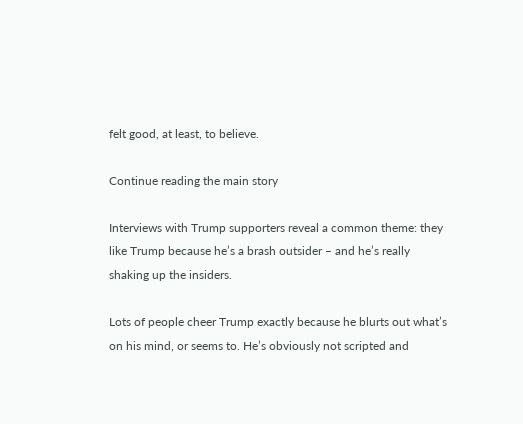felt good, at least, to believe.

Continue reading the main story

Interviews with Trump supporters reveal a common theme: they like Trump because he’s a brash outsider – and he’s really shaking up the insiders.

Lots of people cheer Trump exactly because he blurts out what’s on his mind, or seems to. He’s obviously not scripted and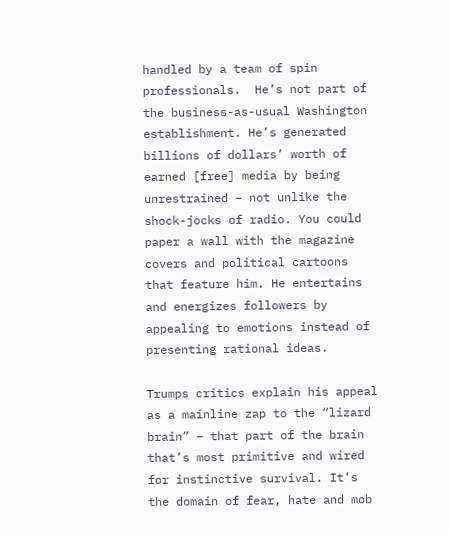handled by a team of spin professionals.  He’s not part of the business-as-usual Washington establishment. He’s generated billions of dollars’ worth of earned [free] media by being unrestrained – not unlike the shock-jocks of radio. You could paper a wall with the magazine covers and political cartoons that feature him. He entertains and energizes followers by appealing to emotions instead of presenting rational ideas.

Trumps critics explain his appeal as a mainline zap to the “lizard brain” – that part of the brain that’s most primitive and wired for instinctive survival. It’s the domain of fear, hate and mob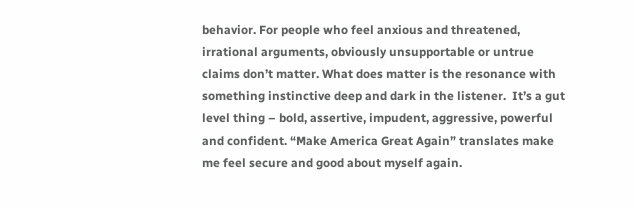behavior. For people who feel anxious and threatened, irrational arguments, obviously unsupportable or untrue claims don’t matter. What does matter is the resonance with something instinctive deep and dark in the listener.  It’s a gut level thing – bold, assertive, impudent, aggressive, powerful and confident. “Make America Great Again” translates make me feel secure and good about myself again.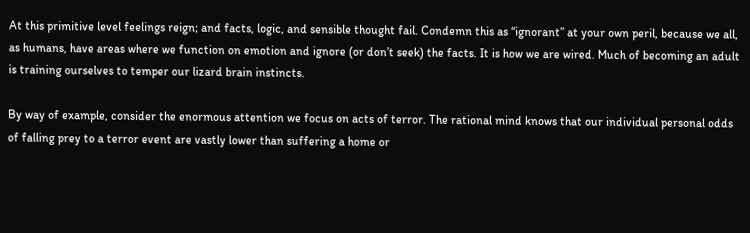At this primitive level feelings reign; and facts, logic, and sensible thought fail. Condemn this as “ignorant” at your own peril, because we all, as humans, have areas where we function on emotion and ignore (or don’t seek) the facts. It is how we are wired. Much of becoming an adult is training ourselves to temper our lizard brain instincts.

By way of example, consider the enormous attention we focus on acts of terror. The rational mind knows that our individual personal odds of falling prey to a terror event are vastly lower than suffering a home or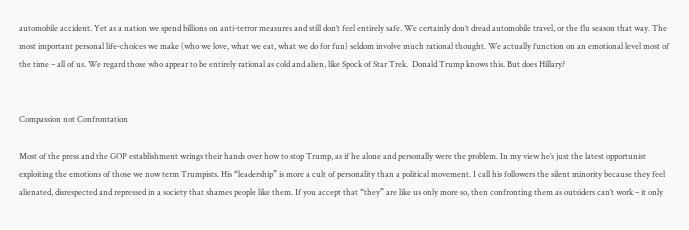automobile accident. Yet as a nation we spend billions on anti-terror measures and still don’t feel entirely safe. We certainly don’t dread automobile travel, or the flu season that way. The most important personal life-choices we make (who we love, what we eat, what we do for fun) seldom involve much rational thought. We actually function on an emotional level most of the time – all of us. We regard those who appear to be entirely rational as cold and alien, like Spock of Star Trek.  Donald Trump knows this. But does Hillary?


Compassion not Confrontation

Most of the press and the GOP establishment wrings their hands over how to stop Trump, as if he alone and personally were the problem. In my view he’s just the latest opportunist exploiting the emotions of those we now term Trumpists. His “leadership” is more a cult of personality than a political movement. I call his followers the silent minority because they feel alienated, disrespected and repressed in a society that shames people like them. If you accept that “they” are like us only more so, then confronting them as outsiders can’t work – it only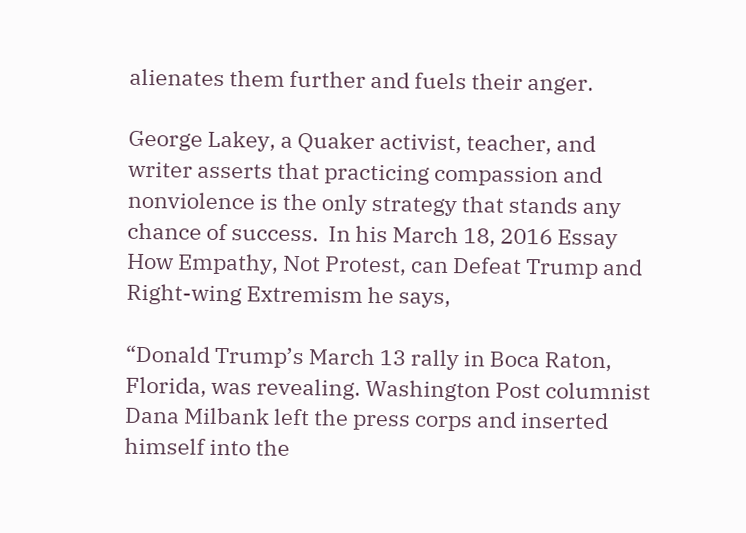alienates them further and fuels their anger.

George Lakey, a Quaker activist, teacher, and writer asserts that practicing compassion and nonviolence is the only strategy that stands any chance of success.  In his March 18, 2016 Essay How Empathy, Not Protest, can Defeat Trump and Right-wing Extremism he says,

“Donald Trump’s March 13 rally in Boca Raton, Florida, was revealing. Washington Post columnist Dana Milbank left the press corps and inserted himself into the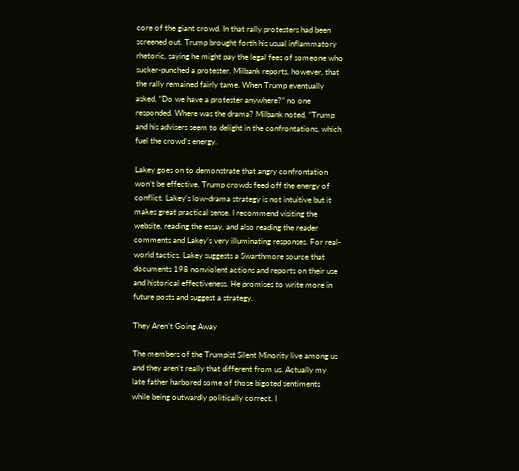core of the giant crowd. In that rally protesters had been screened out. Trump brought forth his usual inflammatory rhetoric, saying he might pay the legal fees of someone who sucker-punched a protester. Milbank reports, however, that the rally remained fairly tame. When Trump eventually asked, “Do we have a protester anywhere?” no one responded. Where was the drama? Milbank noted, “Trump and his advisers seem to delight in the confrontations, which fuel the crowd’s energy.

Lakey goes on to demonstrate that angry confrontation won’t be effective. Trump crowds feed off the energy of conflict. Lakey’s low-drama strategy is not intuitive but it makes great practical sense. I recommend visiting the website, reading the essay, and also reading the reader comments and Lakey’s very illuminating responses. For real-world tactics, Lakey suggests a Swarthmore source that documents 198 nonviolent actions and reports on their use and historical effectiveness. He promises to write more in future posts and suggest a strategy.

They Aren’t Going Away

The members of the Trumpist Silent Minority live among us and they aren’t really that different from us. Actually my late father harbored some of those bigoted sentiments while being outwardly politically correct. I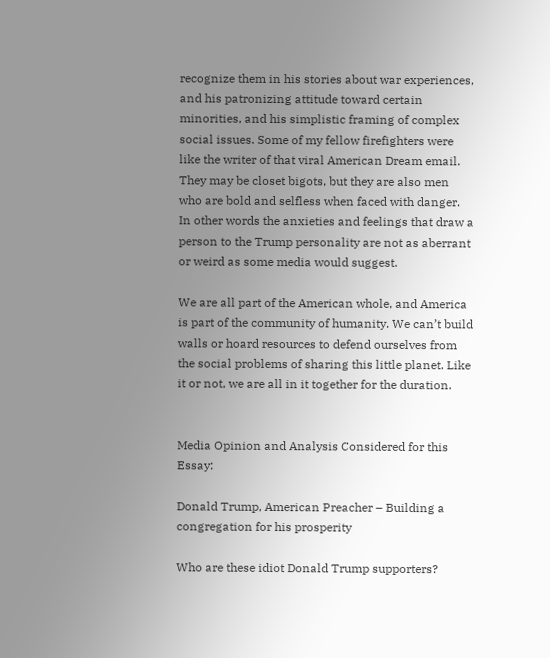recognize them in his stories about war experiences, and his patronizing attitude toward certain minorities, and his simplistic framing of complex social issues. Some of my fellow firefighters were like the writer of that viral American Dream email. They may be closet bigots, but they are also men who are bold and selfless when faced with danger.  In other words the anxieties and feelings that draw a person to the Trump personality are not as aberrant or weird as some media would suggest.

We are all part of the American whole, and America is part of the community of humanity. We can’t build walls or hoard resources to defend ourselves from the social problems of sharing this little planet. Like it or not, we are all in it together for the duration.


Media Opinion and Analysis Considered for this Essay:

Donald Trump, American Preacher – Building a congregation for his prosperity

Who are these idiot Donald Trump supporters?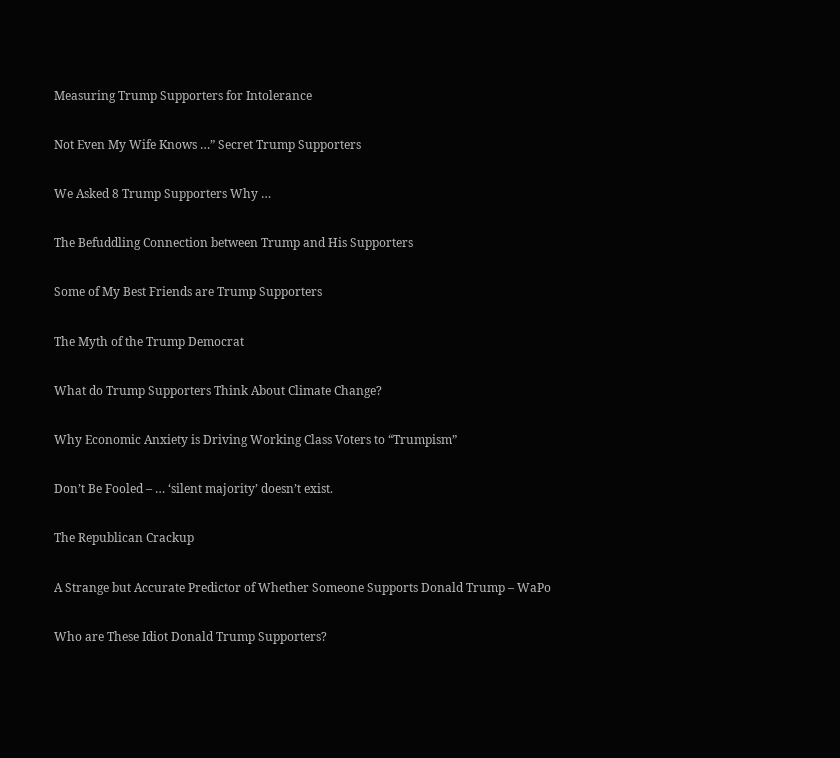Measuring Trump Supporters for Intolerance

Not Even My Wife Knows …” Secret Trump Supporters

We Asked 8 Trump Supporters Why …

The Befuddling Connection between Trump and His Supporters

Some of My Best Friends are Trump Supporters

The Myth of the Trump Democrat

What do Trump Supporters Think About Climate Change?

Why Economic Anxiety is Driving Working Class Voters to “Trumpism”

Don’t Be Fooled – … ‘silent majority’ doesn’t exist.

The Republican Crackup

A Strange but Accurate Predictor of Whether Someone Supports Donald Trump – WaPo

Who are These Idiot Donald Trump Supporters?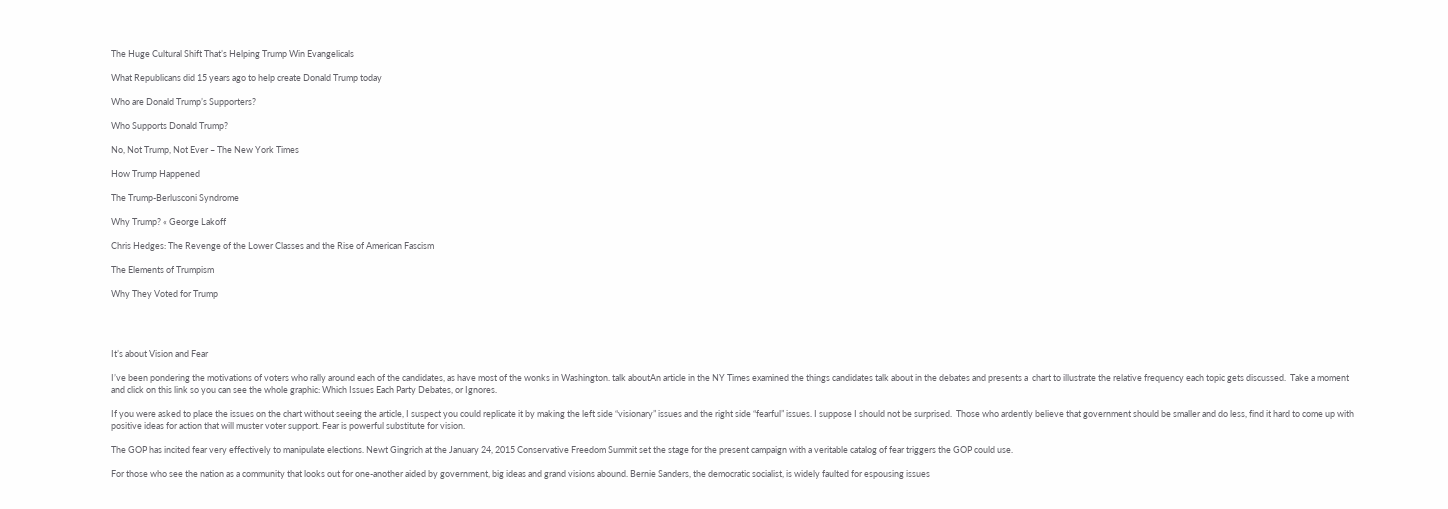The Huge Cultural Shift That’s Helping Trump Win Evangelicals

What Republicans did 15 years ago to help create Donald Trump today

Who are Donald Trump’s Supporters?

Who Supports Donald Trump?

No, Not Trump, Not Ever – The New York Times

How Trump Happened

The Trump-Berlusconi Syndrome

Why Trump? « George Lakoff

Chris Hedges: The Revenge of the Lower Classes and the Rise of American Fascism

The Elements of Trumpism

Why They Voted for Trump




It’s about Vision and Fear

I’ve been pondering the motivations of voters who rally around each of the candidates, as have most of the wonks in Washington. talk aboutAn article in the NY Times examined the things candidates talk about in the debates and presents a  chart to illustrate the relative frequency each topic gets discussed.  Take a moment and click on this link so you can see the whole graphic: Which Issues Each Party Debates, or Ignores.

If you were asked to place the issues on the chart without seeing the article, I suspect you could replicate it by making the left side “visionary” issues and the right side “fearful” issues. I suppose I should not be surprised.  Those who ardently believe that government should be smaller and do less, find it hard to come up with positive ideas for action that will muster voter support. Fear is powerful substitute for vision.

The GOP has incited fear very effectively to manipulate elections. Newt Gingrich at the January 24, 2015 Conservative Freedom Summit set the stage for the present campaign with a veritable catalog of fear triggers the GOP could use.

For those who see the nation as a community that looks out for one-another aided by government, big ideas and grand visions abound. Bernie Sanders, the democratic socialist, is widely faulted for espousing issues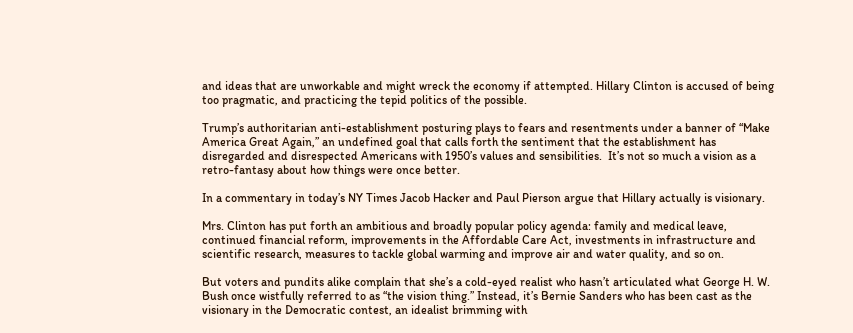and ideas that are unworkable and might wreck the economy if attempted. Hillary Clinton is accused of being too pragmatic, and practicing the tepid politics of the possible.

Trump’s authoritarian anti-establishment posturing plays to fears and resentments under a banner of “Make America Great Again,” an undefined goal that calls forth the sentiment that the establishment has disregarded and disrespected Americans with 1950’s values and sensibilities.  It’s not so much a vision as a retro-fantasy about how things were once better.

In a commentary in today’s NY Times Jacob Hacker and Paul Pierson argue that Hillary actually is visionary.

Mrs. Clinton has put forth an ambitious and broadly popular policy agenda: family and medical leave, continued financial reform, improvements in the Affordable Care Act, investments in infrastructure and scientific research, measures to tackle global warming and improve air and water quality, and so on.

But voters and pundits alike complain that she’s a cold-eyed realist who hasn’t articulated what George H. W. Bush once wistfully referred to as “the vision thing.” Instead, it’s Bernie Sanders who has been cast as the visionary in the Democratic contest, an idealist brimming with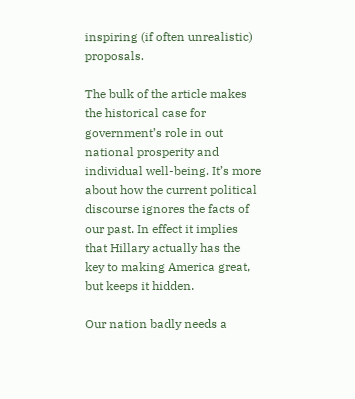inspiring (if often unrealistic) proposals.

The bulk of the article makes the historical case for government’s role in out national prosperity and individual well-being. It’s more about how the current political discourse ignores the facts of our past. In effect it implies that Hillary actually has the key to making America great, but keeps it hidden.

Our nation badly needs a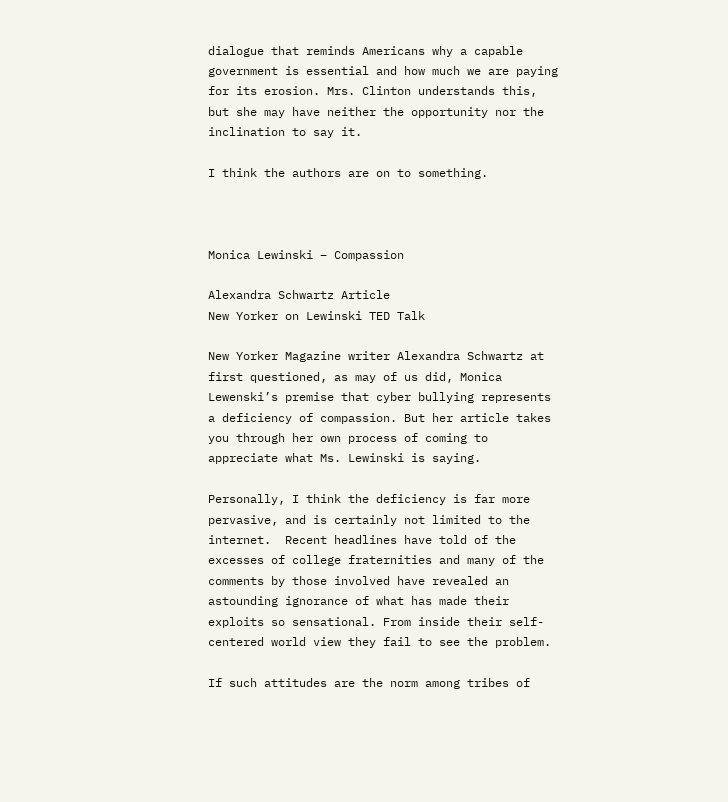dialogue that reminds Americans why a capable government is essential and how much we are paying for its erosion. Mrs. Clinton understands this, but she may have neither the opportunity nor the inclination to say it.

I think the authors are on to something.



Monica Lewinski – Compassion

Alexandra Schwartz Article
New Yorker on Lewinski TED Talk

New Yorker Magazine writer Alexandra Schwartz at first questioned, as may of us did, Monica Lewenski’s premise that cyber bullying represents a deficiency of compassion. But her article takes you through her own process of coming to appreciate what Ms. Lewinski is saying.

Personally, I think the deficiency is far more pervasive, and is certainly not limited to the internet.  Recent headlines have told of the excesses of college fraternities and many of the comments by those involved have revealed an astounding ignorance of what has made their exploits so sensational. From inside their self-centered world view they fail to see the problem.

If such attitudes are the norm among tribes of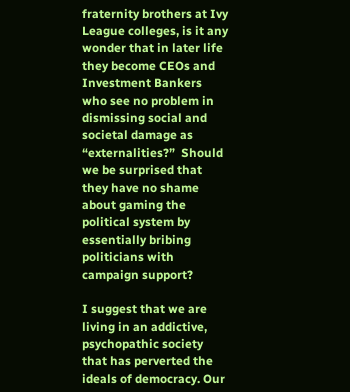fraternity brothers at Ivy League colleges, is it any wonder that in later life they become CEOs and Investment Bankers who see no problem in dismissing social and societal damage as “externalities?”  Should we be surprised that they have no shame about gaming the political system by essentially bribing politicians with campaign support?

I suggest that we are living in an addictive, psychopathic society that has perverted the ideals of democracy. Our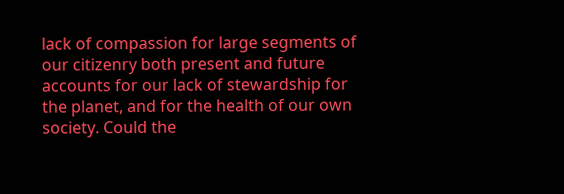lack of compassion for large segments of our citizenry both present and future accounts for our lack of stewardship for the planet, and for the health of our own society. Could the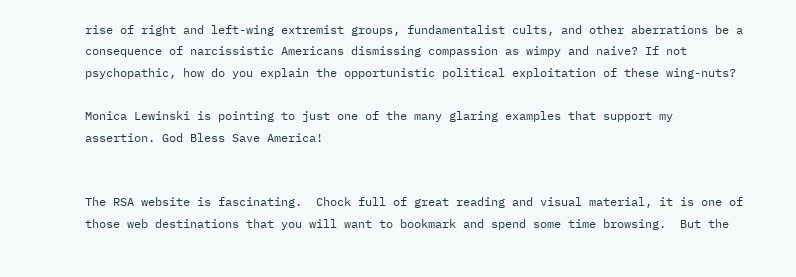rise of right and left-wing extremist groups, fundamentalist cults, and other aberrations be a consequence of narcissistic Americans dismissing compassion as wimpy and naive? If not psychopathic, how do you explain the opportunistic political exploitation of these wing-nuts?

Monica Lewinski is pointing to just one of the many glaring examples that support my assertion. God Bless Save America!


The RSA website is fascinating.  Chock full of great reading and visual material, it is one of those web destinations that you will want to bookmark and spend some time browsing.  But the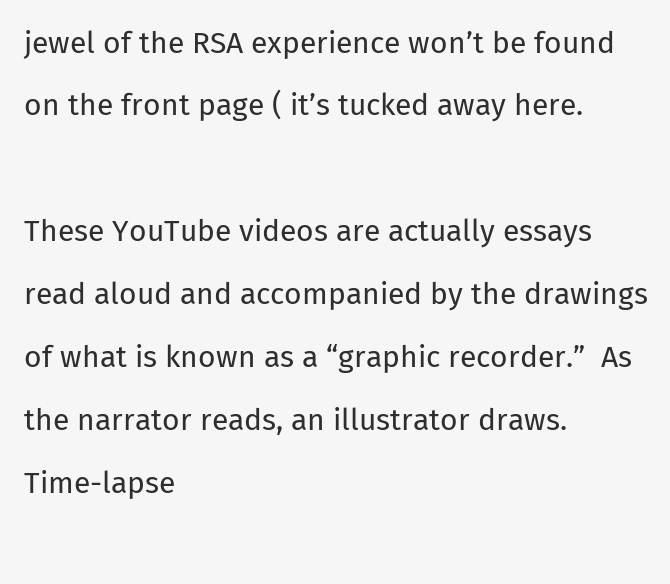jewel of the RSA experience won’t be found on the front page ( it’s tucked away here.

These YouTube videos are actually essays read aloud and accompanied by the drawings of what is known as a “graphic recorder.”  As the narrator reads, an illustrator draws.  Time-lapse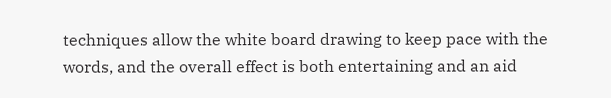techniques allow the white board drawing to keep pace with the words, and the overall effect is both entertaining and an aid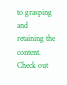to grasping and retaining the content. Check out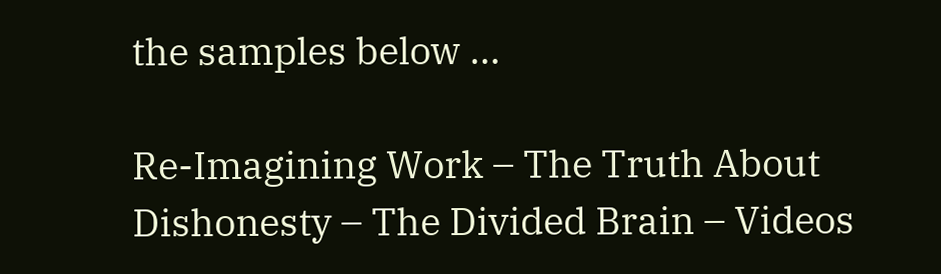the samples below …

Re-Imagining Work – The Truth About Dishonesty – The Divided Brain – Videos